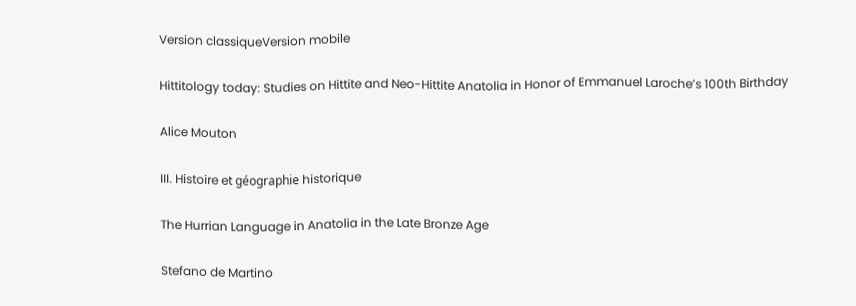Version classiqueVersion mobile

Hittitology today: Studies on Hittite and Neo-Hittite Anatolia in Honor of Emmanuel Laroche’s 100th Birthday

Alice Mouton

III. Histoire et géographie historique

The Hurrian Language in Anatolia in the Late Bronze Age

Stefano de Martino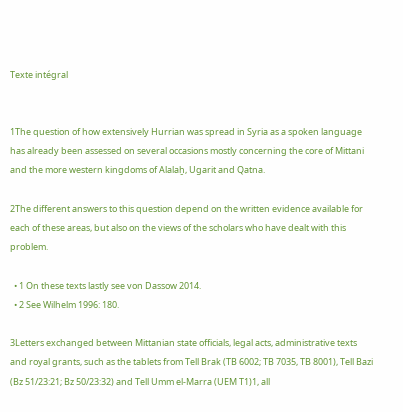Texte intégral


1The question of how extensively Hurrian was spread in Syria as a spoken language has already been assessed on several occasions mostly concerning the core of Mittani and the more western kingdoms of Alalaḫ, Ugarit and Qatna.

2The different answers to this question depend on the written evidence available for each of these areas, but also on the views of the scholars who have dealt with this problem.

  • 1 On these texts lastly see von Dassow 2014.
  • 2 See Wilhelm 1996: 180.

3Letters exchanged between Mittanian state officials, legal acts, administrative texts and royal grants, such as the tablets from Tell Brak (TB 6002; TB 7035, TB 8001), Tell Bazi (Bz 51/23:21; Bz 50/23:32) and Tell Umm el-Marra (UEM T1)1, all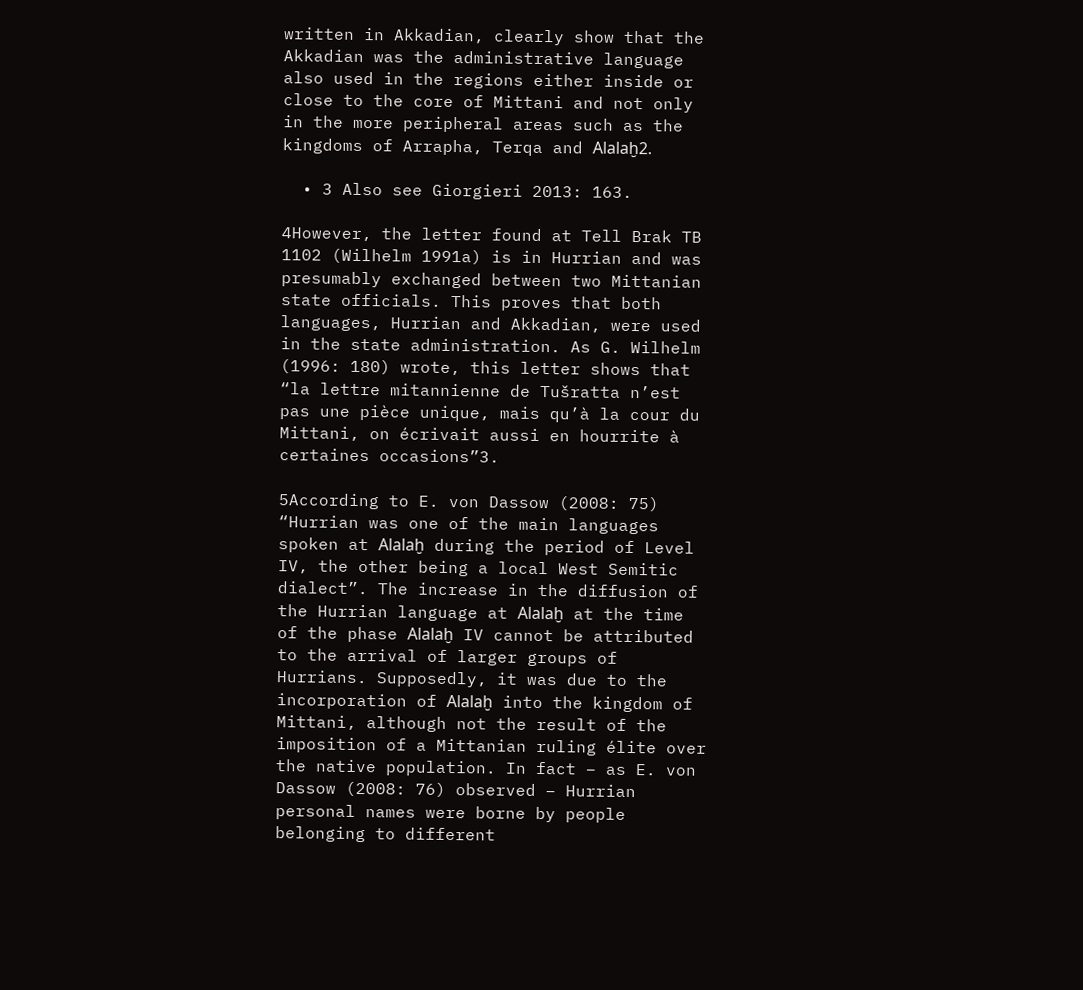written in Akkadian, clearly show that the Akkadian was the administrative language also used in the regions either inside or close to the core of Mittani and not only in the more peripheral areas such as the kingdoms of Arrapha, Terqa and Alalaḫ2.

  • 3 Also see Giorgieri 2013: 163.

4However, the letter found at Tell Brak TB 1102 (Wilhelm 1991a) is in Hurrian and was presumably exchanged between two Mittanian state officials. This proves that both languages, Hurrian and Akkadian, were used in the state administration. As G. Wilhelm (1996: 180) wrote, this letter shows that “la lettre mitannienne de Tušratta n’est pas une pièce unique, mais qu’à la cour du Mittani, on écrivait aussi en hourrite à certaines occasions”3.

5According to E. von Dassow (2008: 75) “Hurrian was one of the main languages spoken at Alalaḫ during the period of Level IV, the other being a local West Semitic dialect”. The increase in the diffusion of the Hurrian language at Alalaḫ at the time of the phase Alalaḫ IV cannot be attributed to the arrival of larger groups of Hurrians. Supposedly, it was due to the incorporation of Alalaḫ into the kingdom of Mittani, although not the result of the imposition of a Mittanian ruling élite over the native population. In fact – as E. von Dassow (2008: 76) observed – Hurrian personal names were borne by people belonging to different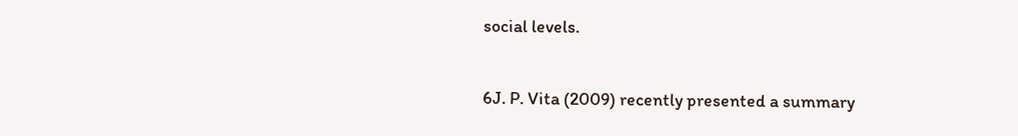social levels.

6J. P. Vita (2009) recently presented a summary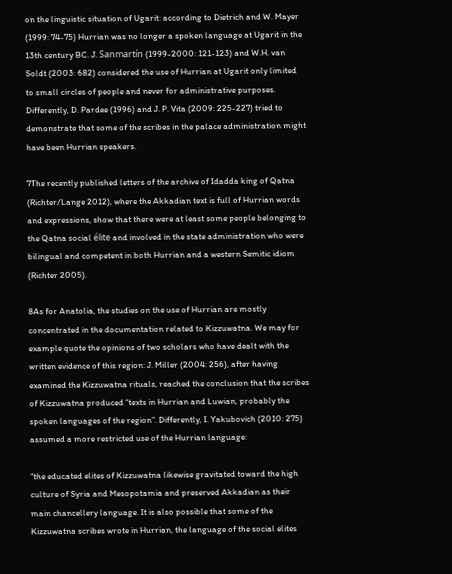on the linguistic situation of Ugarit: according to Dietrich and W. Mayer (1999: 74-75) Hurrian was no longer a spoken language at Ugarit in the 13th century BC. J. Sanmartín (1999-2000: 121-123) and W.H. van Soldt (2003: 682) considered the use of Hurrian at Ugarit only limited to small circles of people and never for administrative purposes. Differently, D. Pardee (1996) and J. P. Vita (2009: 225-227) tried to demonstrate that some of the scribes in the palace administration might have been Hurrian speakers.

7The recently published letters of the archive of Idadda king of Qatna (Richter/Lange 2012), where the Akkadian text is full of Hurrian words and expressions, show that there were at least some people belonging to the Qatna social élite and involved in the state administration who were bilingual and competent in both Hurrian and a western Semitic idiom (Richter 2005).

8As for Anatolia, the studies on the use of Hurrian are mostly concentrated in the documentation related to Kizzuwatna. We may for example quote the opinions of two scholars who have dealt with the written evidence of this region: J. Miller (2004: 256), after having examined the Kizzuwatna rituals, reached the conclusion that the scribes of Kizzuwatna produced “texts in Hurrian and Luwian, probably the spoken languages of the region”. Differently, I. Yakubovich (2010: 275) assumed a more restricted use of the Hurrian language:

“the educated elites of Kizzuwatna likewise gravitated toward the high culture of Syria and Mesopotamia and preserved Akkadian as their main chancellery language. It is also possible that some of the Kizzuwatna scribes wrote in Hurrian, the language of the social elites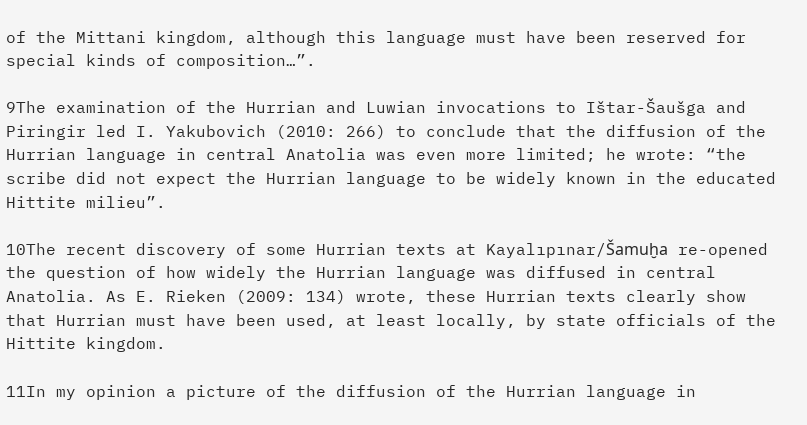of the Mittani kingdom, although this language must have been reserved for special kinds of composition…”.

9The examination of the Hurrian and Luwian invocations to Ištar-Šaušga and Piringir led I. Yakubovich (2010: 266) to conclude that the diffusion of the Hurrian language in central Anatolia was even more limited; he wrote: “the scribe did not expect the Hurrian language to be widely known in the educated Hittite milieu”.

10The recent discovery of some Hurrian texts at Kayalıpınar/Šamuḫa re-opened the question of how widely the Hurrian language was diffused in central Anatolia. As E. Rieken (2009: 134) wrote, these Hurrian texts clearly show that Hurrian must have been used, at least locally, by state officials of the Hittite kingdom.

11In my opinion a picture of the diffusion of the Hurrian language in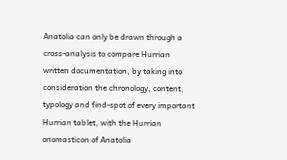Anatolia can only be drawn through a cross-analysis to compare Hurrian written documentation, by taking into consideration the chronology, content, typology and find-spot of every important Hurrian tablet, with the Hurrian onomasticon of Anatolia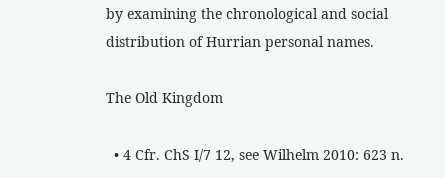by examining the chronological and social distribution of Hurrian personal names.

The Old Kingdom

  • 4 Cfr. ChS I/7 12, see Wilhelm 2010: 623 n.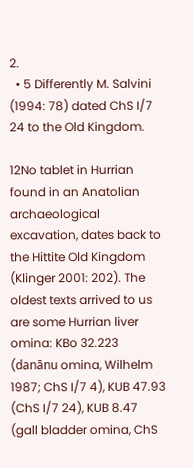2.
  • 5 Differently M. Salvini (1994: 78) dated ChS I/7 24 to the Old Kingdom.

12No tablet in Hurrian found in an Anatolian archaeological excavation, dates back to the Hittite Old Kingdom (Klinger 2001: 202). The oldest texts arrived to us are some Hurrian liver omina: KBo 32.223 (danānu omina, Wilhelm 1987; ChS I/7 4), KUB 47.93 (ChS I/7 24), KUB 8.47 (gall bladder omina, ChS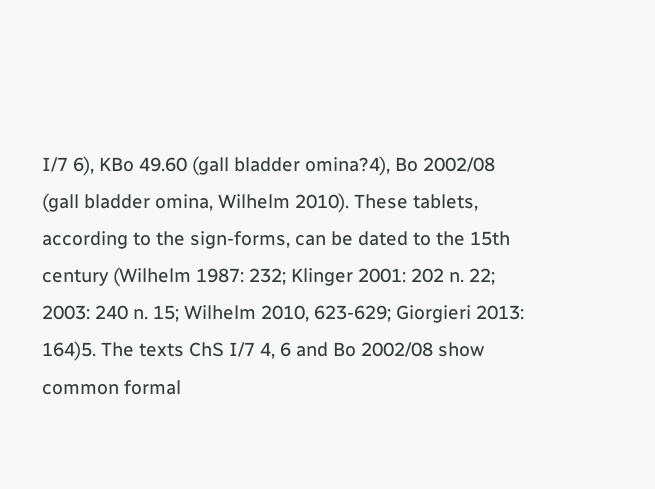I/7 6), KBo 49.60 (gall bladder omina?4), Bo 2002/08 (gall bladder omina, Wilhelm 2010). These tablets, according to the sign-forms, can be dated to the 15th century (Wilhelm 1987: 232; Klinger 2001: 202 n. 22; 2003: 240 n. 15; Wilhelm 2010, 623-629; Giorgieri 2013: 164)5. The texts ChS I/7 4, 6 and Bo 2002/08 show common formal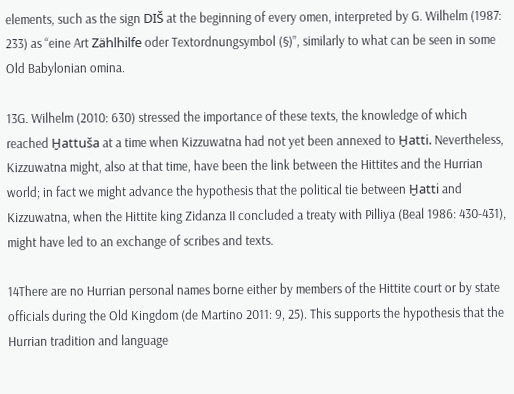elements, such as the sign DIŠ at the beginning of every omen, interpreted by G. Wilhelm (1987: 233) as “eine Art Zählhilfe oder Textordnungsymbol (§)”, similarly to what can be seen in some Old Babylonian omina.

13G. Wilhelm (2010: 630) stressed the importance of these texts, the knowledge of which reached Ḫattuša at a time when Kizzuwatna had not yet been annexed to Ḫatti. Nevertheless, Kizzuwatna might, also at that time, have been the link between the Hittites and the Hurrian world; in fact we might advance the hypothesis that the political tie between Ḫatti and Kizzuwatna, when the Hittite king Zidanza II concluded a treaty with Pilliya (Beal 1986: 430-431), might have led to an exchange of scribes and texts.

14There are no Hurrian personal names borne either by members of the Hittite court or by state officials during the Old Kingdom (de Martino 2011: 9, 25). This supports the hypothesis that the Hurrian tradition and language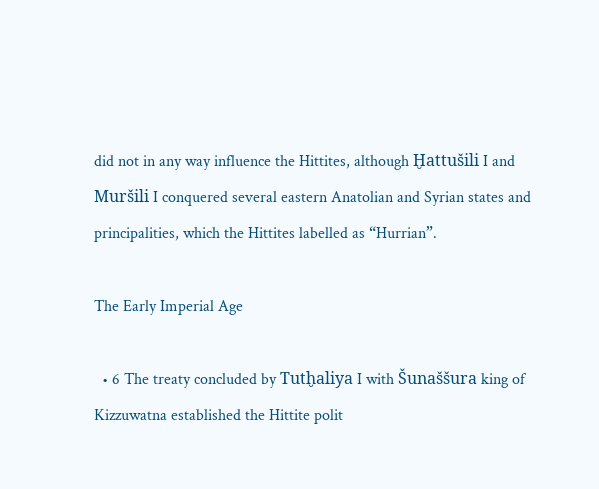did not in any way influence the Hittites, although Ḫattušili I and Muršili I conquered several eastern Anatolian and Syrian states and principalities, which the Hittites labelled as “Hurrian”.

The Early Imperial Age

  • 6 The treaty concluded by Tutḫaliya I with Šunaššura king of Kizzuwatna established the Hittite polit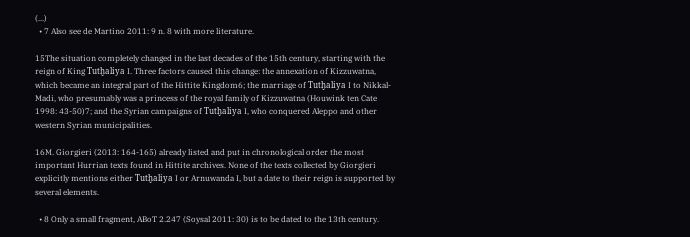(...)
  • 7 Also see de Martino 2011: 9 n. 8 with more literature.

15The situation completely changed in the last decades of the 15th century, starting with the reign of King Tutḫaliya I. Three factors caused this change: the annexation of Kizzuwatna, which became an integral part of the Hittite Kingdom6; the marriage of Tutḫaliya I to Nikkal-Madi, who presumably was a princess of the royal family of Kizzuwatna (Houwink ten Cate 1998: 43-50)7; and the Syrian campaigns of Tutḫaliya I, who conquered Aleppo and other western Syrian municipalities.

16M. Giorgieri (2013: 164-165) already listed and put in chronological order the most important Hurrian texts found in Hittite archives. None of the texts collected by Giorgieri explicitly mentions either Tutḫaliya I or Arnuwanda I, but a date to their reign is supported by several elements.

  • 8 Only a small fragment, ABoT 2.247 (Soysal 2011: 30) is to be dated to the 13th century.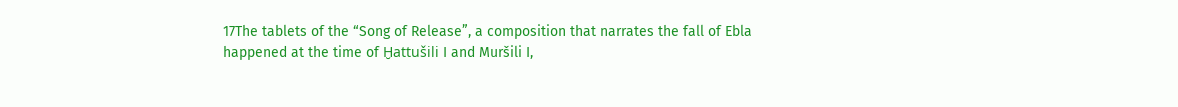17The tablets of the “Song of Release”, a composition that narrates the fall of Ebla happened at the time of Ḫattušili I and Muršili I,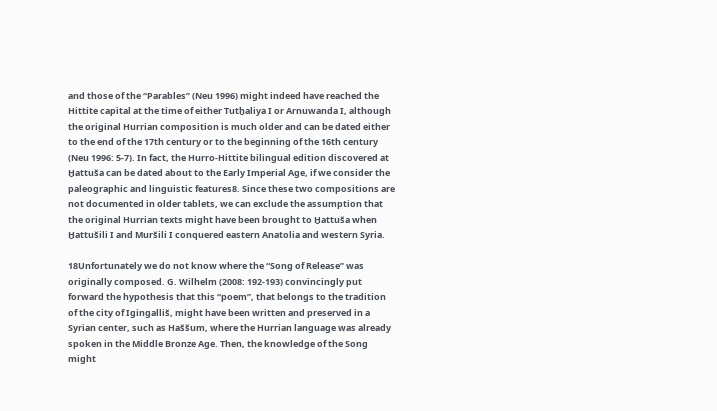and those of the “Parables” (Neu 1996) might indeed have reached the Hittite capital at the time of either Tutḫaliya I or Arnuwanda I, although the original Hurrian composition is much older and can be dated either to the end of the 17th century or to the beginning of the 16th century (Neu 1996: 5-7). In fact, the Hurro-Hittite bilingual edition discovered at Ḫattuša can be dated about to the Early Imperial Age, if we consider the paleographic and linguistic features8. Since these two compositions are not documented in older tablets, we can exclude the assumption that the original Hurrian texts might have been brought to Ḫattuša when Ḫattušili I and Muršili I conquered eastern Anatolia and western Syria.

18Unfortunately we do not know where the “Song of Release” was originally composed. G. Wilhelm (2008: 192-193) convincingly put forward the hypothesis that this “poem”, that belongs to the tradition of the city of Igingalliš, might have been written and preserved in a Syrian center, such as Haššum, where the Hurrian language was already spoken in the Middle Bronze Age. Then, the knowledge of the Song might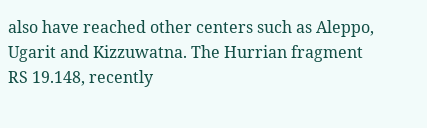also have reached other centers such as Aleppo, Ugarit and Kizzuwatna. The Hurrian fragment RS 19.148, recently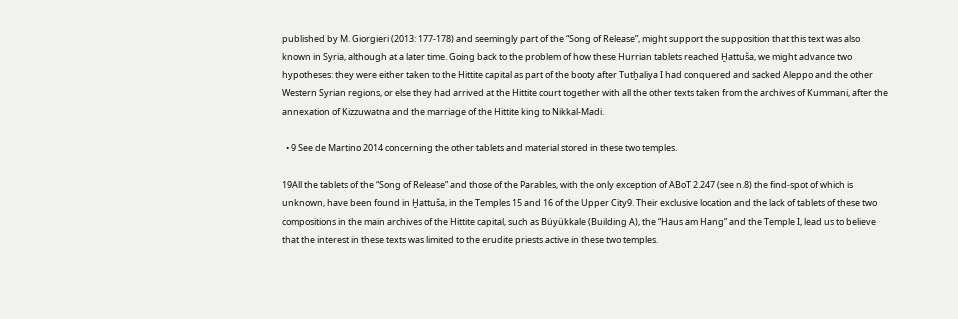published by M. Giorgieri (2013: 177-178) and seemingly part of the “Song of Release”, might support the supposition that this text was also known in Syria, although at a later time. Going back to the problem of how these Hurrian tablets reached Ḫattuša, we might advance two hypotheses: they were either taken to the Hittite capital as part of the booty after Tutḫaliya I had conquered and sacked Aleppo and the other Western Syrian regions, or else they had arrived at the Hittite court together with all the other texts taken from the archives of Kummani, after the annexation of Kizzuwatna and the marriage of the Hittite king to Nikkal-Madi.

  • 9 See de Martino 2014 concerning the other tablets and material stored in these two temples.

19All the tablets of the “Song of Release” and those of the Parables, with the only exception of ABoT 2.247 (see n.8) the find-spot of which is unknown, have been found in Ḫattuša, in the Temples 15 and 16 of the Upper City9. Their exclusive location and the lack of tablets of these two compositions in the main archives of the Hittite capital, such as Büyükkale (Building A), the “Haus am Hang” and the Temple I, lead us to believe that the interest in these texts was limited to the erudite priests active in these two temples.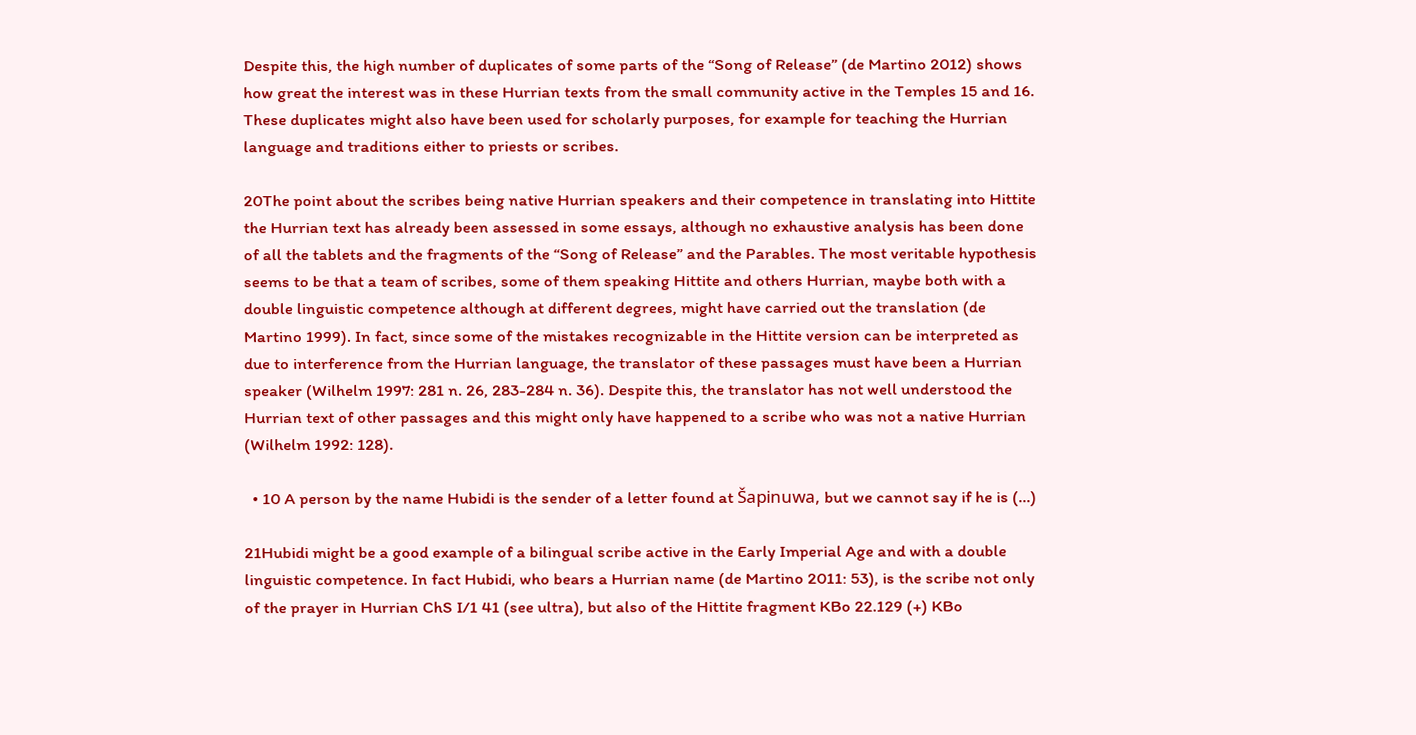Despite this, the high number of duplicates of some parts of the “Song of Release” (de Martino 2012) shows how great the interest was in these Hurrian texts from the small community active in the Temples 15 and 16. These duplicates might also have been used for scholarly purposes, for example for teaching the Hurrian language and traditions either to priests or scribes.

20The point about the scribes being native Hurrian speakers and their competence in translating into Hittite the Hurrian text has already been assessed in some essays, although no exhaustive analysis has been done of all the tablets and the fragments of the “Song of Release” and the Parables. The most veritable hypothesis seems to be that a team of scribes, some of them speaking Hittite and others Hurrian, maybe both with a double linguistic competence although at different degrees, might have carried out the translation (de Martino 1999). In fact, since some of the mistakes recognizable in the Hittite version can be interpreted as due to interference from the Hurrian language, the translator of these passages must have been a Hurrian speaker (Wilhelm 1997: 281 n. 26, 283-284 n. 36). Despite this, the translator has not well understood the Hurrian text of other passages and this might only have happened to a scribe who was not a native Hurrian (Wilhelm 1992: 128).

  • 10 A person by the name Hubidi is the sender of a letter found at Šapinuwa, but we cannot say if he is (...)

21Hubidi might be a good example of a bilingual scribe active in the Early Imperial Age and with a double linguistic competence. In fact Hubidi, who bears a Hurrian name (de Martino 2011: 53), is the scribe not only of the prayer in Hurrian ChS I/1 41 (see ultra), but also of the Hittite fragment KBo 22.129 (+) KBo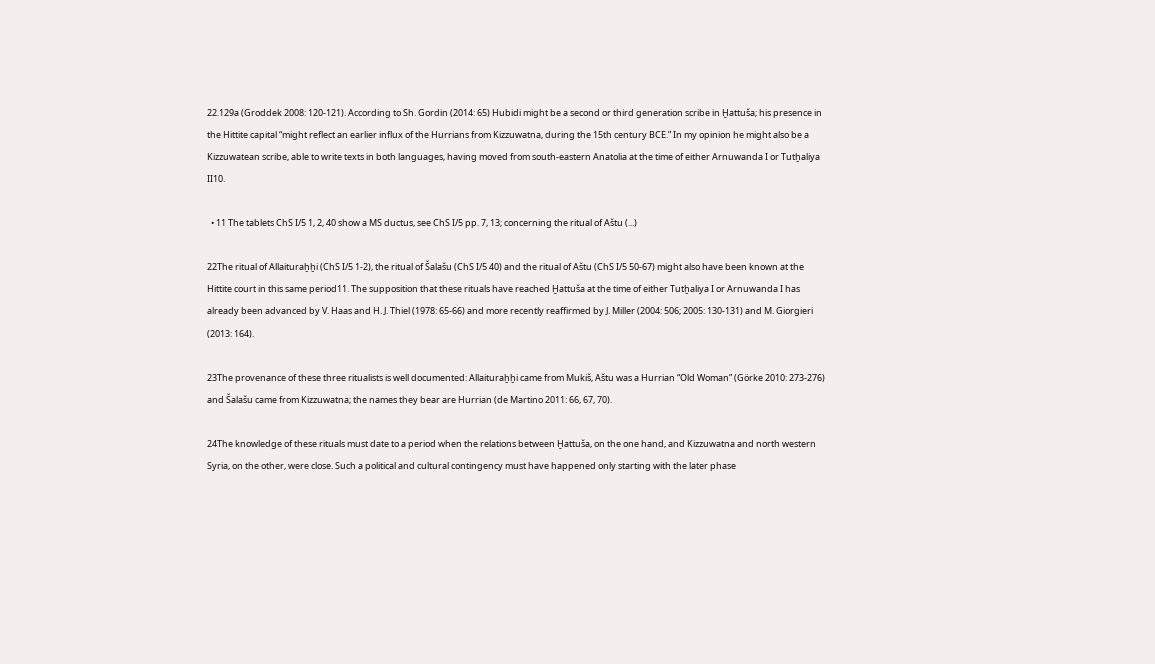22.129a (Groddek 2008: 120-121). According to Sh. Gordin (2014: 65) Hubidi might be a second or third generation scribe in Ḫattuša; his presence in the Hittite capital “might reflect an earlier influx of the Hurrians from Kizzuwatna, during the 15th century BCE.” In my opinion he might also be a Kizzuwatean scribe, able to write texts in both languages, having moved from south-eastern Anatolia at the time of either Arnuwanda I or Tutḫaliya II10.

  • 11 The tablets ChS I/5 1, 2, 40 show a MS ductus, see ChS I/5 pp. 7, 13; concerning the ritual of Aštu (...)

22The ritual of Allaituraḫḫi (ChS I/5 1-2), the ritual of Šalašu (ChS I/5 40) and the ritual of Aštu (ChS I/5 50-67) might also have been known at the Hittite court in this same period11. The supposition that these rituals have reached Ḫattuša at the time of either Tutḫaliya I or Arnuwanda I has already been advanced by V. Haas and H. J. Thiel (1978: 65-66) and more recently reaffirmed by J. Miller (2004: 506; 2005: 130-131) and M. Giorgieri (2013: 164).

23The provenance of these three ritualists is well documented: Allaituraḫḫi came from Mukiš, Aštu was a Hurrian “Old Woman” (Görke 2010: 273-276) and Šalašu came from Kizzuwatna; the names they bear are Hurrian (de Martino 2011: 66, 67, 70).

24The knowledge of these rituals must date to a period when the relations between Ḫattuša, on the one hand, and Kizzuwatna and north western Syria, on the other, were close. Such a political and cultural contingency must have happened only starting with the later phase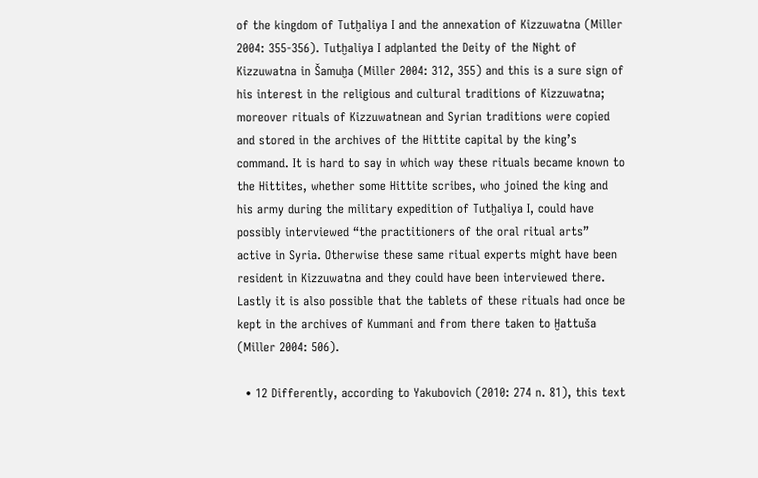of the kingdom of Tutḫaliya I and the annexation of Kizzuwatna (Miller 2004: 355-356). Tutḫaliya I adplanted the Deity of the Night of Kizzuwatna in Šamuḫa (Miller 2004: 312, 355) and this is a sure sign of his interest in the religious and cultural traditions of Kizzuwatna; moreover rituals of Kizzuwatnean and Syrian traditions were copied and stored in the archives of the Hittite capital by the king’s command. It is hard to say in which way these rituals became known to the Hittites, whether some Hittite scribes, who joined the king and his army during the military expedition of Tutḫaliya I, could have possibly interviewed “the practitioners of the oral ritual arts” active in Syria. Otherwise these same ritual experts might have been resident in Kizzuwatna and they could have been interviewed there. Lastly it is also possible that the tablets of these rituals had once be kept in the archives of Kummani and from there taken to Ḫattuša (Miller 2004: 506).

  • 12 Differently, according to Yakubovich (2010: 274 n. 81), this text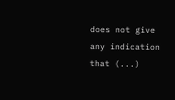does not give any indication that (...)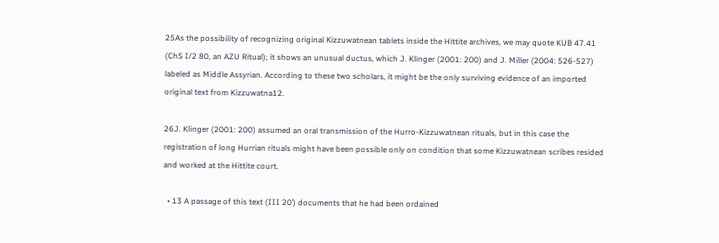25As the possibility of recognizing original Kizzuwatnean tablets inside the Hittite archives, we may quote KUB 47.41 (ChS I/2 80, an AZU Ritual); it shows an unusual ductus, which J. Klinger (2001: 200) and J. Miller (2004: 526-527) labeled as Middle Assyrian. According to these two scholars, it might be the only surviving evidence of an imported original text from Kizzuwatna12.

26J. Klinger (2001: 200) assumed an oral transmission of the Hurro-Kizzuwatnean rituals, but in this case the registration of long Hurrian rituals might have been possible only on condition that some Kizzuwatnean scribes resided and worked at the Hittite court.

  • 13 A passage of this text (III 20’) documents that he had been ordained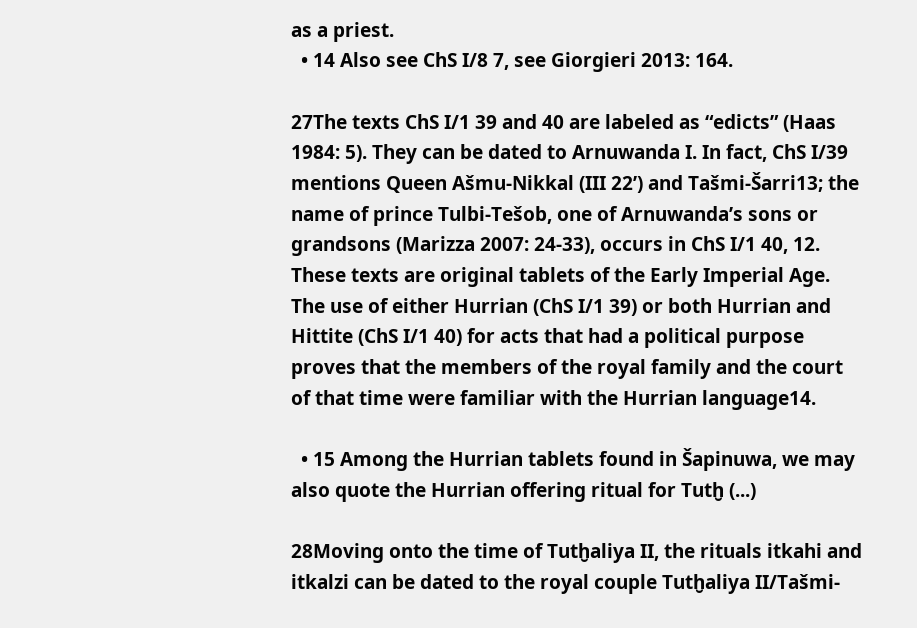as a priest.
  • 14 Also see ChS I/8 7, see Giorgieri 2013: 164.

27The texts ChS I/1 39 and 40 are labeled as “edicts” (Haas 1984: 5). They can be dated to Arnuwanda I. In fact, ChS I/39 mentions Queen Ašmu-Nikkal (III 22’) and Tašmi-Šarri13; the name of prince Tulbi-Tešob, one of Arnuwanda’s sons or grandsons (Marizza 2007: 24-33), occurs in ChS I/1 40, 12. These texts are original tablets of the Early Imperial Age. The use of either Hurrian (ChS I/1 39) or both Hurrian and Hittite (ChS I/1 40) for acts that had a political purpose proves that the members of the royal family and the court of that time were familiar with the Hurrian language14.

  • 15 Among the Hurrian tablets found in Šapinuwa, we may also quote the Hurrian offering ritual for Tutḫ (...)

28Moving onto the time of Tutḫaliya II, the rituals itkahi and itkalzi can be dated to the royal couple Tutḫaliya II/Tašmi-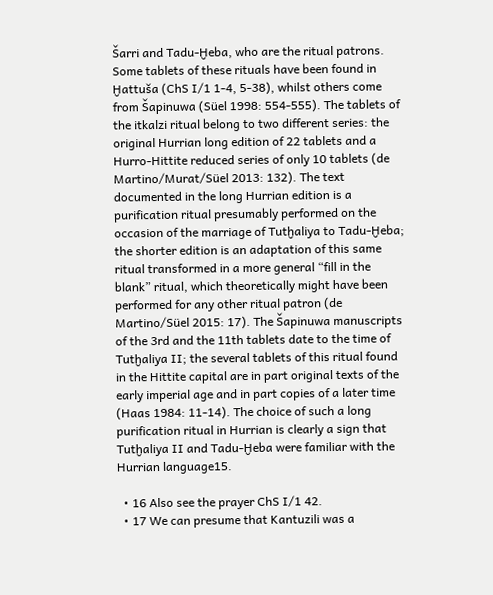Šarri and Tadu-Ḫeba, who are the ritual patrons. Some tablets of these rituals have been found in Ḫattuša (ChS I/1 1-4, 5-38), whilst others come from Šapinuwa (Süel 1998: 554-555). The tablets of the itkalzi ritual belong to two different series: the original Hurrian long edition of 22 tablets and a Hurro-Hittite reduced series of only 10 tablets (de Martino/Murat/Süel 2013: 132). The text documented in the long Hurrian edition is a purification ritual presumably performed on the occasion of the marriage of Tutḫaliya to Tadu-Ḫeba; the shorter edition is an adaptation of this same ritual transformed in a more general “fill in the blank” ritual, which theoretically might have been performed for any other ritual patron (de Martino/Süel 2015: 17). The Šapinuwa manuscripts of the 3rd and the 11th tablets date to the time of Tutḫaliya II; the several tablets of this ritual found in the Hittite capital are in part original texts of the early imperial age and in part copies of a later time (Haas 1984: 11-14). The choice of such a long purification ritual in Hurrian is clearly a sign that Tutḫaliya II and Tadu-Ḫeba were familiar with the Hurrian language15.

  • 16 Also see the prayer ChS I/1 42.
  • 17 We can presume that Kantuzili was a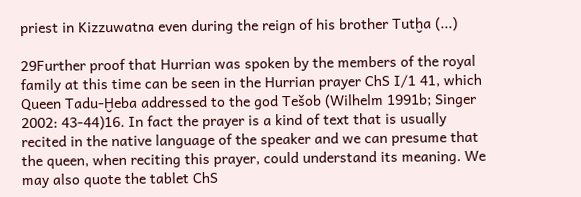priest in Kizzuwatna even during the reign of his brother Tutḫa (...)

29Further proof that Hurrian was spoken by the members of the royal family at this time can be seen in the Hurrian prayer ChS I/1 41, which Queen Tadu-Ḫeba addressed to the god Tešob (Wilhelm 1991b; Singer 2002: 43-44)16. In fact the prayer is a kind of text that is usually recited in the native language of the speaker and we can presume that the queen, when reciting this prayer, could understand its meaning. We may also quote the tablet ChS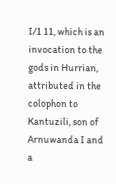I/1 11, which is an invocation to the gods in Hurrian, attributed in the colophon to Kantuzili, son of Arnuwanda I and a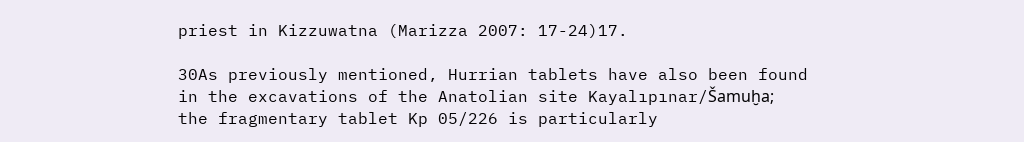priest in Kizzuwatna (Marizza 2007: 17-24)17.

30As previously mentioned, Hurrian tablets have also been found in the excavations of the Anatolian site Kayalıpınar/Šamuḫa; the fragmentary tablet Kp 05/226 is particularly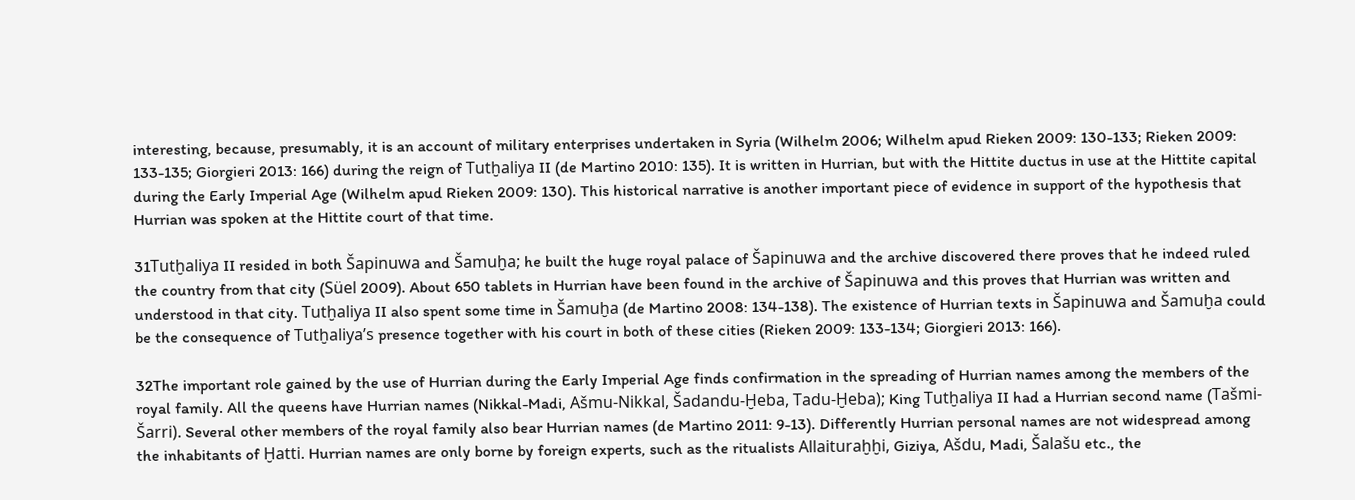interesting, because, presumably, it is an account of military enterprises undertaken in Syria (Wilhelm 2006; Wilhelm apud Rieken 2009: 130-133; Rieken 2009: 133-135; Giorgieri 2013: 166) during the reign of Tutḫaliya II (de Martino 2010: 135). It is written in Hurrian, but with the Hittite ductus in use at the Hittite capital during the Early Imperial Age (Wilhelm apud Rieken 2009: 130). This historical narrative is another important piece of evidence in support of the hypothesis that Hurrian was spoken at the Hittite court of that time.

31Tutḫaliya II resided in both Šapinuwa and Šamuḫa; he built the huge royal palace of Šapinuwa and the archive discovered there proves that he indeed ruled the country from that city (Süel 2009). About 650 tablets in Hurrian have been found in the archive of Šapinuwa and this proves that Hurrian was written and understood in that city. Tutḫaliya II also spent some time in Šamuḫa (de Martino 2008: 134-138). The existence of Hurrian texts in Šapinuwa and Šamuḫa could be the consequence of Tutḫaliya’s presence together with his court in both of these cities (Rieken 2009: 133-134; Giorgieri 2013: 166).

32The important role gained by the use of Hurrian during the Early Imperial Age finds confirmation in the spreading of Hurrian names among the members of the royal family. All the queens have Hurrian names (Nikkal-Madi, Ašmu-Nikkal, Šadandu-Ḫeba, Tadu-Ḫeba); King Tutḫaliya II had a Hurrian second name (Tašmi-Šarri). Several other members of the royal family also bear Hurrian names (de Martino 2011: 9-13). Differently Hurrian personal names are not widespread among the inhabitants of Ḫatti. Hurrian names are only borne by foreign experts, such as the ritualists Allaituraḫḫi, Giziya, Ašdu, Madi, Šalašu etc., the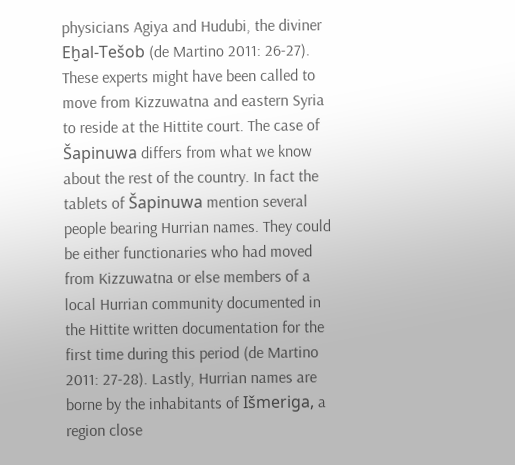physicians Agiya and Hudubi, the diviner Eḫal-Tešob (de Martino 2011: 26-27). These experts might have been called to move from Kizzuwatna and eastern Syria to reside at the Hittite court. The case of Šapinuwa differs from what we know about the rest of the country. In fact the tablets of Šapinuwa mention several people bearing Hurrian names. They could be either functionaries who had moved from Kizzuwatna or else members of a local Hurrian community documented in the Hittite written documentation for the first time during this period (de Martino 2011: 27-28). Lastly, Hurrian names are borne by the inhabitants of Išmeriga, a region close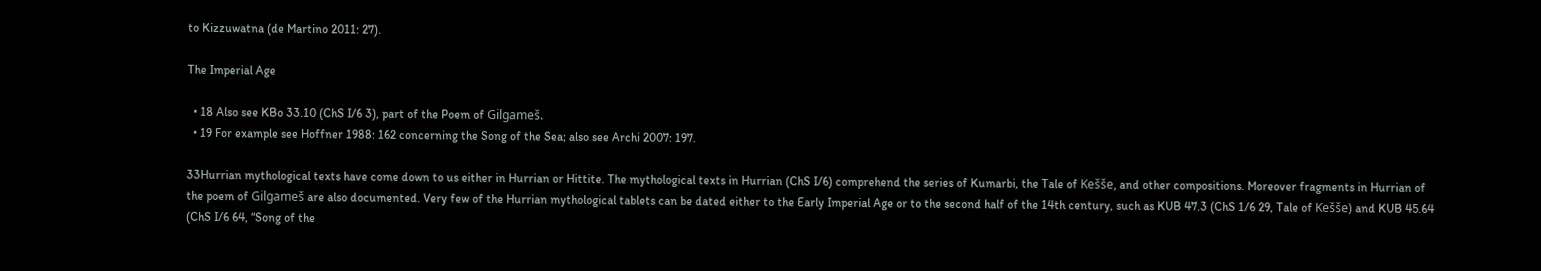to Kizzuwatna (de Martino 2011: 27).

The Imperial Age

  • 18 Also see KBo 33.10 (ChS I/6 3), part of the Poem of Gilgameš.
  • 19 For example see Hoffner 1988: 162 concerning the Song of the Sea; also see Archi 2007: 197.

33Hurrian mythological texts have come down to us either in Hurrian or Hittite. The mythological texts in Hurrian (ChS I/6) comprehend the series of Kumarbi, the Tale of Kešše, and other compositions. Moreover fragments in Hurrian of the poem of Gilgameš are also documented. Very few of the Hurrian mythological tablets can be dated either to the Early Imperial Age or to the second half of the 14th century, such as KUB 47.3 (ChS 1/6 29, Tale of Kešše) and KUB 45.64 (ChS I/6 64, “Song of the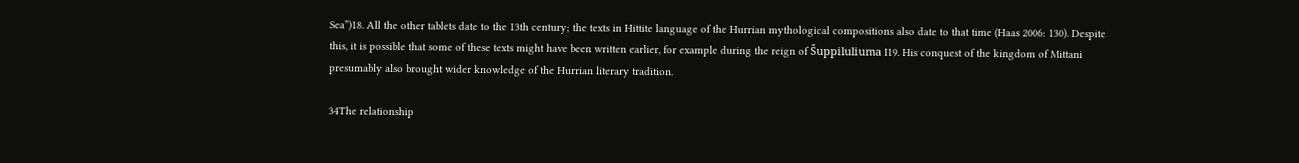Sea”)18. All the other tablets date to the 13th century; the texts in Hittite language of the Hurrian mythological compositions also date to that time (Haas 2006: 130). Despite this, it is possible that some of these texts might have been written earlier, for example during the reign of Šuppiluliuma I19. His conquest of the kingdom of Mittani presumably also brought wider knowledge of the Hurrian literary tradition.

34The relationship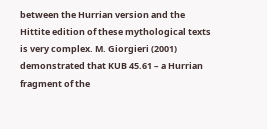between the Hurrian version and the Hittite edition of these mythological texts is very complex. M. Giorgieri (2001) demonstrated that KUB 45.61 – a Hurrian fragment of the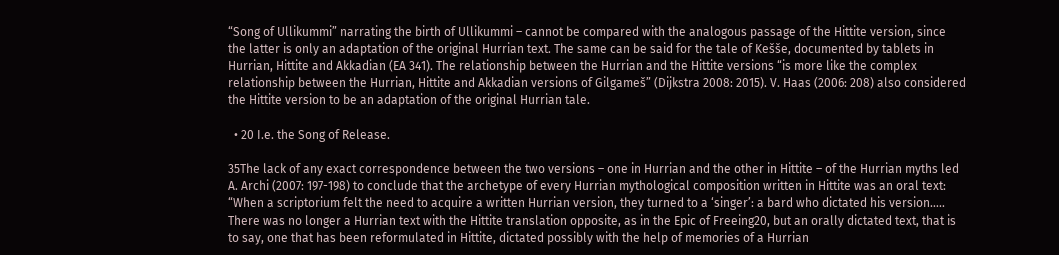“Song of Ullikummi” narrating the birth of Ullikummi – cannot be compared with the analogous passage of the Hittite version, since the latter is only an adaptation of the original Hurrian text. The same can be said for the tale of Kešše, documented by tablets in Hurrian, Hittite and Akkadian (EA 341). The relationship between the Hurrian and the Hittite versions “is more like the complex relationship between the Hurrian, Hittite and Akkadian versions of Gilgameš” (Dijkstra 2008: 2015). V. Haas (2006: 208) also considered the Hittite version to be an adaptation of the original Hurrian tale.

  • 20 I.e. the Song of Release.

35The lack of any exact correspondence between the two versions – one in Hurrian and the other in Hittite – of the Hurrian myths led A. Archi (2007: 197-198) to conclude that the archetype of every Hurrian mythological composition written in Hittite was an oral text: “When a scriptorium felt the need to acquire a written Hurrian version, they turned to a ‘singer’: a bard who dictated his version….. There was no longer a Hurrian text with the Hittite translation opposite, as in the Epic of Freeing20, but an orally dictated text, that is to say, one that has been reformulated in Hittite, dictated possibly with the help of memories of a Hurrian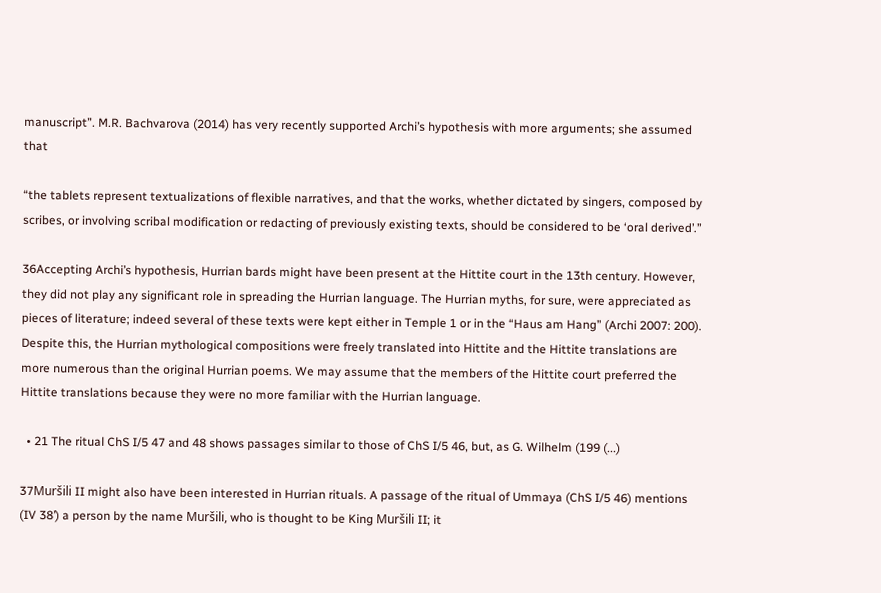manuscript”. M.R. Bachvarova (2014) has very recently supported Archi’s hypothesis with more arguments; she assumed that

“the tablets represent textualizations of flexible narratives, and that the works, whether dictated by singers, composed by scribes, or involving scribal modification or redacting of previously existing texts, should be considered to be ‘oral derived’.”

36Accepting Archi’s hypothesis, Hurrian bards might have been present at the Hittite court in the 13th century. However, they did not play any significant role in spreading the Hurrian language. The Hurrian myths, for sure, were appreciated as pieces of literature; indeed several of these texts were kept either in Temple 1 or in the “Haus am Hang” (Archi 2007: 200). Despite this, the Hurrian mythological compositions were freely translated into Hittite and the Hittite translations are more numerous than the original Hurrian poems. We may assume that the members of the Hittite court preferred the Hittite translations because they were no more familiar with the Hurrian language.

  • 21 The ritual ChS I/5 47 and 48 shows passages similar to those of ChS I/5 46, but, as G. Wilhelm (199 (...)

37Muršili II might also have been interested in Hurrian rituals. A passage of the ritual of Ummaya (ChS I/5 46) mentions (IV 38’) a person by the name Muršili, who is thought to be King Muršili II; it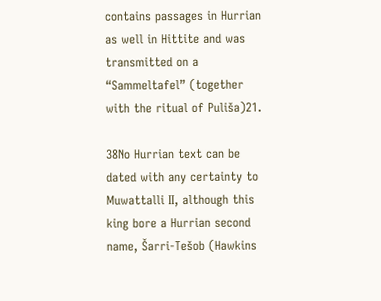contains passages in Hurrian as well in Hittite and was transmitted on a “Sammeltafel” (together with the ritual of Puliša)21.

38No Hurrian text can be dated with any certainty to Muwattalli II, although this king bore a Hurrian second name, Šarri-Tešob (Hawkins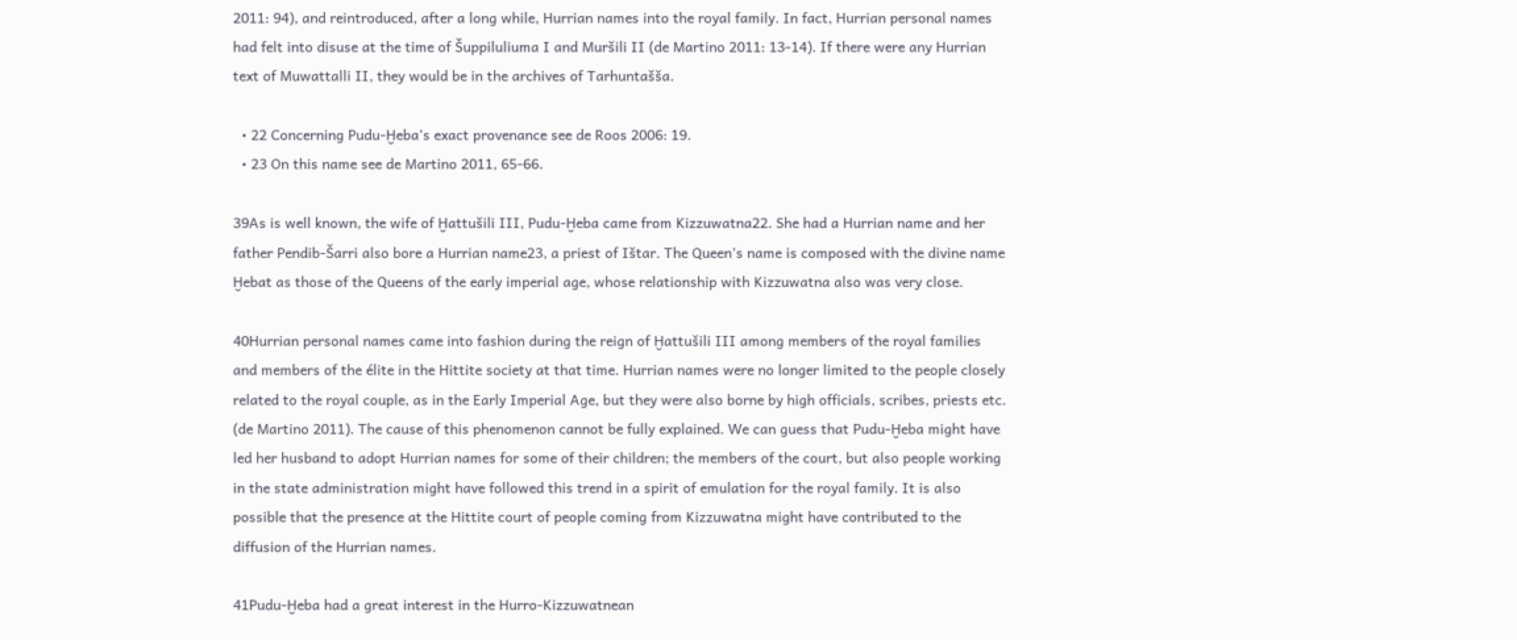2011: 94), and reintroduced, after a long while, Hurrian names into the royal family. In fact, Hurrian personal names had felt into disuse at the time of Šuppiluliuma I and Muršili II (de Martino 2011: 13-14). If there were any Hurrian text of Muwattalli II, they would be in the archives of Tarhuntašša.

  • 22 Concerning Pudu-Ḫeba’s exact provenance see de Roos 2006: 19.
  • 23 On this name see de Martino 2011, 65-66.

39As is well known, the wife of Ḫattušili III, Pudu-Ḫeba came from Kizzuwatna22. She had a Hurrian name and her father Pendib-Šarri also bore a Hurrian name23, a priest of Ištar. The Queen’s name is composed with the divine name Ḫebat as those of the Queens of the early imperial age, whose relationship with Kizzuwatna also was very close.

40Hurrian personal names came into fashion during the reign of Ḫattušili III among members of the royal families and members of the élite in the Hittite society at that time. Hurrian names were no longer limited to the people closely related to the royal couple, as in the Early Imperial Age, but they were also borne by high officials, scribes, priests etc. (de Martino 2011). The cause of this phenomenon cannot be fully explained. We can guess that Pudu-Ḫeba might have led her husband to adopt Hurrian names for some of their children; the members of the court, but also people working in the state administration might have followed this trend in a spirit of emulation for the royal family. It is also possible that the presence at the Hittite court of people coming from Kizzuwatna might have contributed to the diffusion of the Hurrian names.

41Pudu-Ḫeba had a great interest in the Hurro-Kizzuwatnean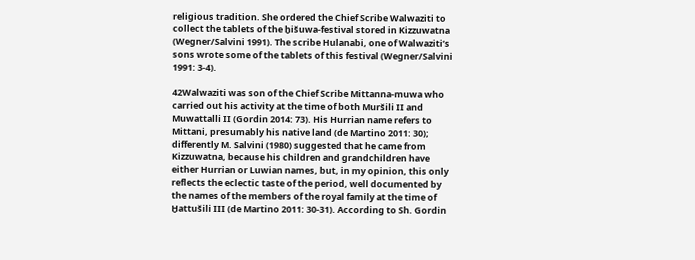religious tradition. She ordered the Chief Scribe Walwaziti to collect the tablets of the ḫišuwa-festival stored in Kizzuwatna (Wegner/Salvini 1991). The scribe Hulanabi, one of Walwaziti’s sons wrote some of the tablets of this festival (Wegner/Salvini 1991: 3-4).

42Walwaziti was son of the Chief Scribe Mittanna-muwa who carried out his activity at the time of both Muršili II and Muwattalli II (Gordin 2014: 73). His Hurrian name refers to Mittani, presumably his native land (de Martino 2011: 30); differently M. Salvini (1980) suggested that he came from Kizzuwatna, because his children and grandchildren have either Hurrian or Luwian names, but, in my opinion, this only reflects the eclectic taste of the period, well documented by the names of the members of the royal family at the time of Ḫattušili III (de Martino 2011: 30-31). According to Sh. Gordin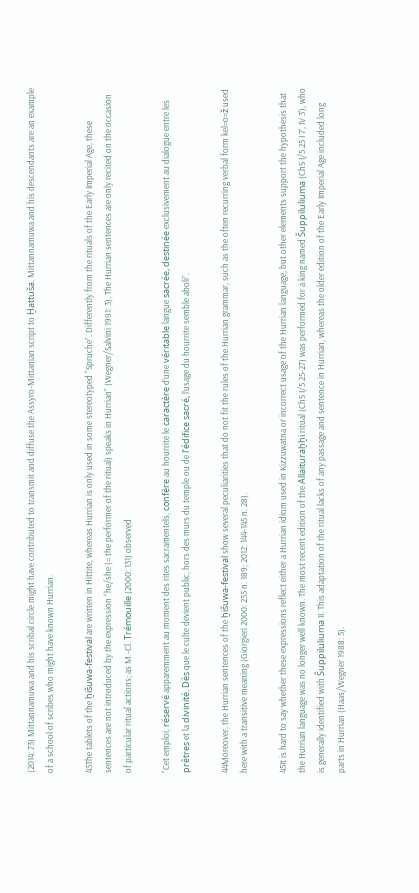(2014: 73) Mittannamuwa and his scribal circle might have contributed to transmit and diffuse the Assyro-Mittanian script to Ḫattuša. Mittannamuwa and his descendants are an example of a school of scribes who might have known Hurrian.

43The tablets of the ḫišuwa-festival are written in Hittite, whereas Hurrian is only used in some stereotyped “Spruche”. Differently from the rituals of the Early Imperial Age, these sentences are not introduced by the expression “he/she (= the performer of the ritual) speaks in Hurrian” (Wegner/Salvini 1991: 3). The Hurrian sentences are only recited on the occasion of particular ritual actions; as M.-Cl. Trémouille (2000: 131) observed

“Cet emploi, réservé apparemment au moment des rites sacramentels, confère au hourrite le caractère d’une véritable langue sacrée, destinée exclusivement au dialogue entre les prêtres et la divinité. Dès que le culte devient public, hors des murs du temple ou de l’édifice sacré, l’usage du hourrite semble aboli”.

44Moreover, the Hurrian sentences of the ḫišuwa-festival show several peculiarities that do not fit the rules of the Hurrian grammar, such as the often recurring verbal form kel=o=ž used here with a transitive meaning (Giorgieri 2000: 235 n. 189; 2012: 144-145 n. 28).

45It is hard to say whether these expressions reflect either a Hurrian idiom used in Kizzuwatna or incorrect usage of the Hurrian language, but other elements support the hypothesis that the Hurrian language was no longer well known. The most recent edition of the Allaituraḫḫi ritual (ChS I/5 25-27) was performed for a king named Šuppiluliuma (ChS I/5 25 I 7’, IV 3’), who is generally identified with Šuppiluliuma II. This adaptation of the ritual lacks of any passage and sentence in Hurrian, whereas the older edition of the Early Imperial Age included long parts in Hurrian (Haas/Wegner 1988: 5).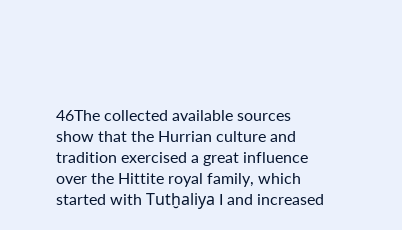46The collected available sources show that the Hurrian culture and tradition exercised a great influence over the Hittite royal family, which started with Tutḫaliya I and increased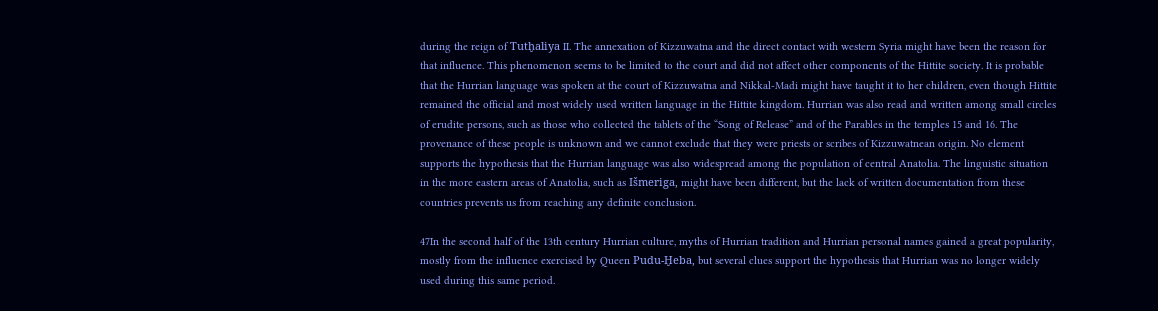during the reign of Tutḫaliya II. The annexation of Kizzuwatna and the direct contact with western Syria might have been the reason for that influence. This phenomenon seems to be limited to the court and did not affect other components of the Hittite society. It is probable that the Hurrian language was spoken at the court of Kizzuwatna and Nikkal-Madi might have taught it to her children, even though Hittite remained the official and most widely used written language in the Hittite kingdom. Hurrian was also read and written among small circles of erudite persons, such as those who collected the tablets of the “Song of Release” and of the Parables in the temples 15 and 16. The provenance of these people is unknown and we cannot exclude that they were priests or scribes of Kizzuwatnean origin. No element supports the hypothesis that the Hurrian language was also widespread among the population of central Anatolia. The linguistic situation in the more eastern areas of Anatolia, such as Išmeriga, might have been different, but the lack of written documentation from these countries prevents us from reaching any definite conclusion.

47In the second half of the 13th century Hurrian culture, myths of Hurrian tradition and Hurrian personal names gained a great popularity, mostly from the influence exercised by Queen Pudu-Ḫeba, but several clues support the hypothesis that Hurrian was no longer widely used during this same period.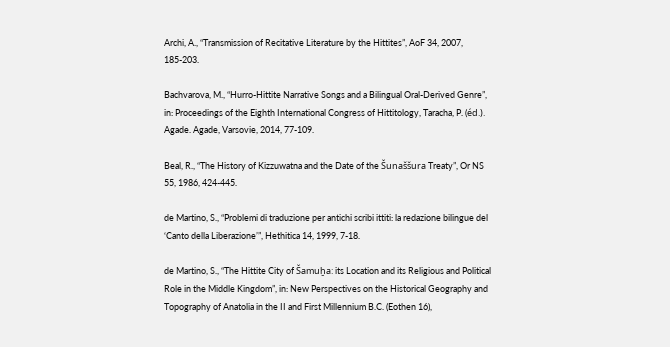Archi, A., “Transmission of Recitative Literature by the Hittites”, AoF 34, 2007, 185-203.

Bachvarova, M., “Hurro-Hittite Narrative Songs and a Bilingual Oral-Derived Genre”, in: Proceedings of the Eighth International Congress of Hittitology, Taracha, P. (éd.). Agade. Agade, Varsovie, 2014, 77-109.

Beal, R., “The History of Kizzuwatna and the Date of the Šunaššura Treaty”, Or NS 55, 1986, 424-445.

de Martino, S., “Problemi di traduzione per antichi scribi ittiti: la redazione bilingue del ‘Canto della Liberazione’”, Hethitica 14, 1999, 7-18.

de Martino, S., “The Hittite City of Šamuḫa: its Location and its Religious and Political Role in the Middle Kingdom”, in: New Perspectives on the Historical Geography and Topography of Anatolia in the II and First Millennium B.C. (Eothen 16),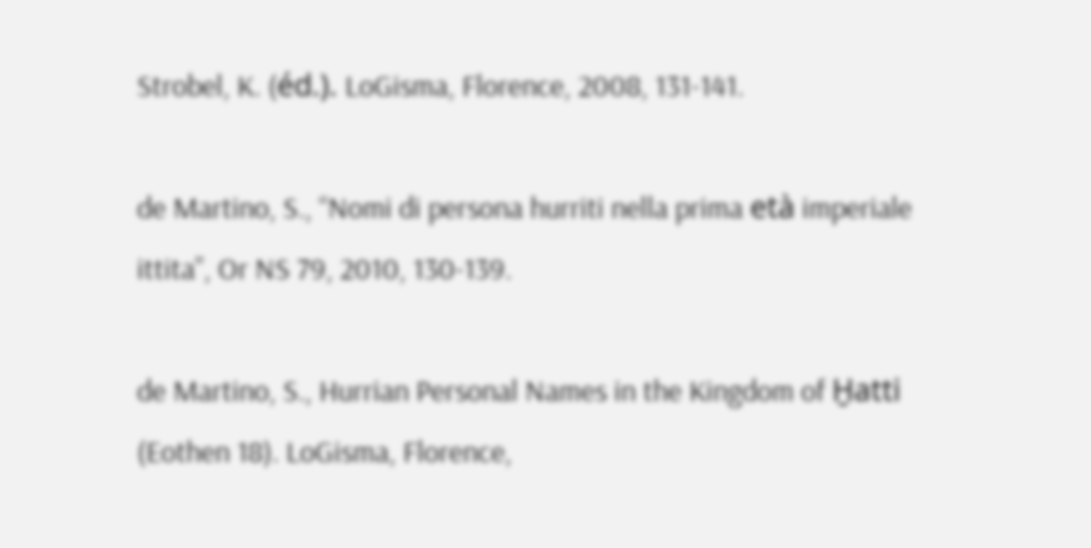Strobel, K. (éd.). LoGisma, Florence, 2008, 131-141.

de Martino, S., “Nomi di persona hurriti nella prima età imperiale ittita”, Or NS 79, 2010, 130-139.

de Martino, S., Hurrian Personal Names in the Kingdom of Ḫatti (Eothen 18). LoGisma, Florence,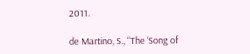2011.

de Martino, S., “The ‘Song of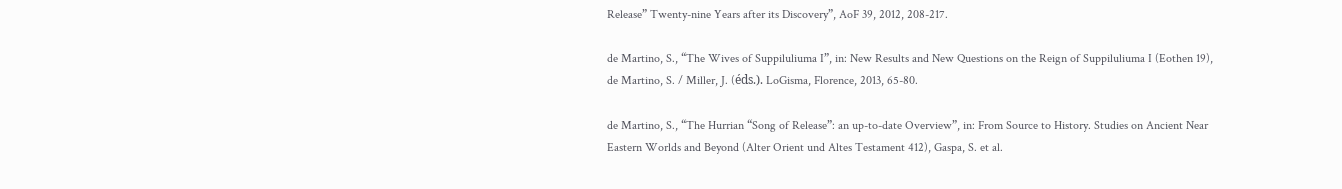Release” Twenty-nine Years after its Discovery”, AoF 39, 2012, 208-217.

de Martino, S., “The Wives of Suppiluliuma I”, in: New Results and New Questions on the Reign of Suppiluliuma I (Eothen 19), de Martino, S. / Miller, J. (éds.). LoGisma, Florence, 2013, 65-80.

de Martino, S., “The Hurrian “Song of Release”: an up-to-date Overview”, in: From Source to History. Studies on Ancient Near Eastern Worlds and Beyond (Alter Orient und Altes Testament 412), Gaspa, S. et al.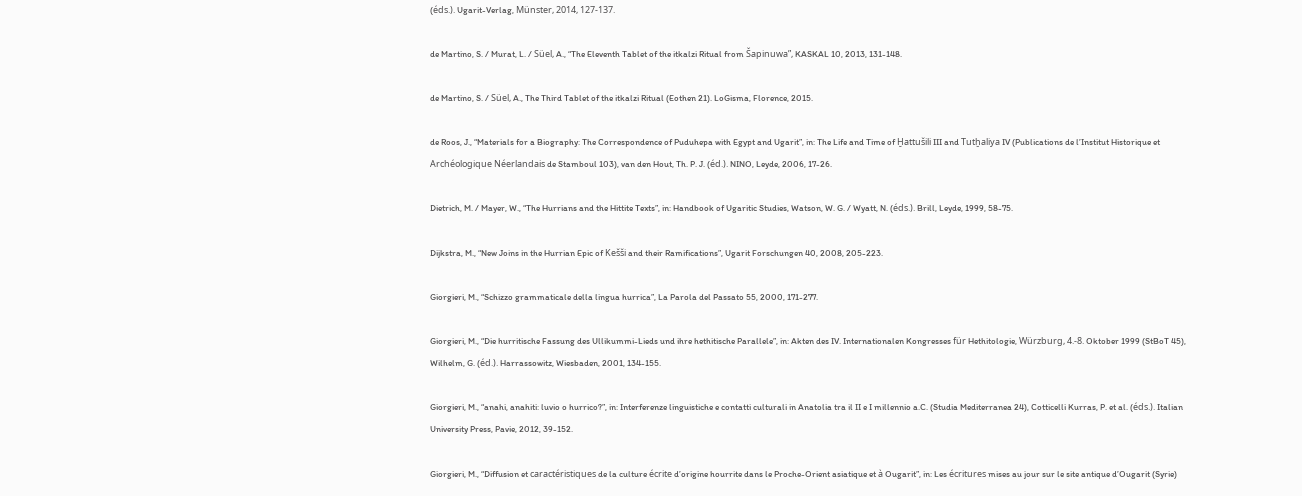(éds.). Ugarit-Verlag, Münster, 2014, 127-137.

de Martino, S. / Murat, L. / Süel, A., “The Eleventh Tablet of the itkalzi Ritual from Šapinuwa”, KASKAL 10, 2013, 131-148.

de Martino, S. / Süel, A., The Third Tablet of the itkalzi Ritual (Eothen 21). LoGisma, Florence, 2015.

de Roos, J., “Materials for a Biography: The Correspondence of Puduhepa with Egypt and Ugarit”, in: The Life and Time of Ḫattušili III and Tutḫaliya IV (Publications de l’Institut Historique et Archéologique Néerlandais de Stamboul 103), van den Hout, Th. P. J. (éd.). NINO, Leyde, 2006, 17-26.

Dietrich, M. / Mayer, W., “The Hurrians and the Hittite Texts”, in: Handbook of Ugaritic Studies, Watson, W. G. / Wyatt, N. (éds.). Brill, Leyde, 1999, 58-75.

Dijkstra, M., “New Joins in the Hurrian Epic of Kešši and their Ramifications”, Ugarit Forschungen 40, 2008, 205-223.

Giorgieri, M., “Schizzo grammaticale della lingua hurrica”, La Parola del Passato 55, 2000, 171-277.

Giorgieri, M., “Die hurritische Fassung des Ullikummi-Lieds und ihre hethitische Parallele”, in: Akten des IV. Internationalen Kongresses für Hethitologie, Würzburg, 4.-8. Oktober 1999 (StBoT 45), Wilhelm, G. (éd.). Harrassowitz, Wiesbaden, 2001, 134-155.

Giorgieri, M., “anahi, anahiti: luvio o hurrico?”, in: Interferenze linguistiche e contatti culturali in Anatolia tra il II e I millennio a.C. (Studia Mediterranea 24), Cotticelli Kurras, P. et al. (éds.). Italian University Press, Pavie, 2012, 39-152.

Giorgieri, M., “Diffusion et caractéristiques de la culture écrite d’origine hourrite dans le Proche-Orient asiatique et à Ougarit”, in: Les écritures mises au jour sur le site antique d’Ougarit (Syrie)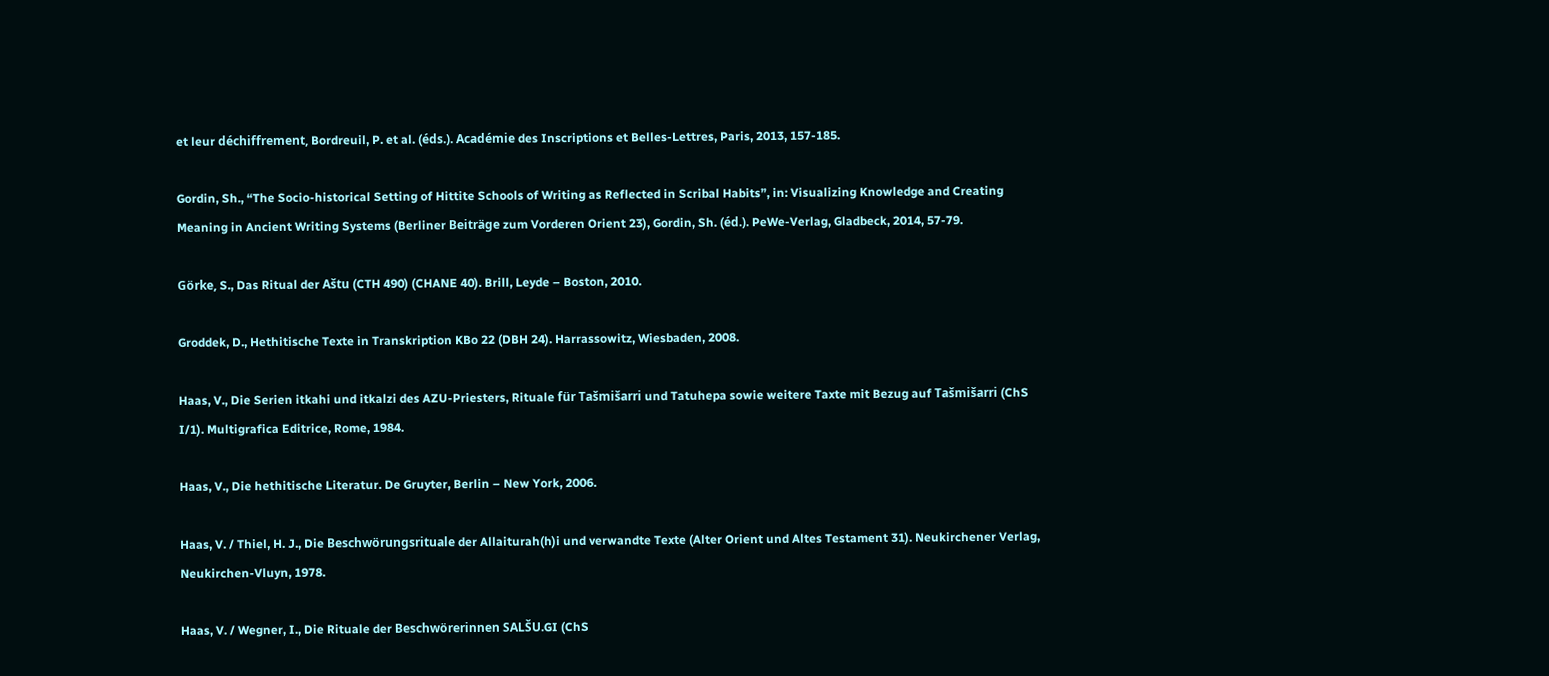et leur déchiffrement, Bordreuil, P. et al. (éds.). Académie des Inscriptions et Belles-Lettres, Paris, 2013, 157-185.

Gordin, Sh., “The Socio-historical Setting of Hittite Schools of Writing as Reflected in Scribal Habits”, in: Visualizing Knowledge and Creating Meaning in Ancient Writing Systems (Berliner Beiträge zum Vorderen Orient 23), Gordin, Sh. (éd.). PeWe-Verlag, Gladbeck, 2014, 57-79.

Görke, S., Das Ritual der Aštu (CTH 490) (CHANE 40). Brill, Leyde – Boston, 2010.

Groddek, D., Hethitische Texte in Transkription KBo 22 (DBH 24). Harrassowitz, Wiesbaden, 2008.

Haas, V., Die Serien itkahi und itkalzi des AZU-Priesters, Rituale für Tašmišarri und Tatuhepa sowie weitere Taxte mit Bezug auf Tašmišarri (ChS I/1). Multigrafica Editrice, Rome, 1984.

Haas, V., Die hethitische Literatur. De Gruyter, Berlin – New York, 2006.

Haas, V. / Thiel, H. J., Die Beschwörungsrituale der Allaiturah(h)i und verwandte Texte (Alter Orient und Altes Testament 31). Neukirchener Verlag, Neukirchen-Vluyn, 1978.

Haas, V. / Wegner, I., Die Rituale der Beschwörerinnen SALŠU.GI (ChS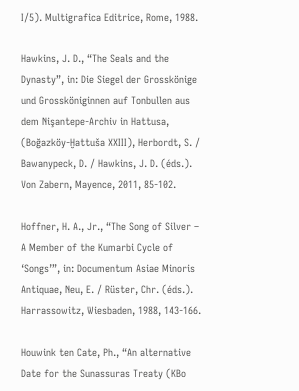I/5). Multigrafica Editrice, Rome, 1988.

Hawkins, J. D., “The Seals and the Dynasty”, in: Die Siegel der Grosskönige und Grossköniginnen auf Tonbullen aus dem Nişantepe-Archiv in Hattusa, (Boğazköy-Ḫattuša XXIII), Herbordt, S. / Bawanypeck, D. / Hawkins, J. D. (éds.). Von Zabern, Mayence, 2011, 85-102.

Hoffner, H. A., Jr., “The Song of Silver – A Member of the Kumarbi Cycle of ‘Songs’”, in: Documentum Asiae Minoris Antiquae, Neu, E. / Rüster, Chr. (éds.). Harrassowitz, Wiesbaden, 1988, 143-166.

Houwink ten Cate, Ph., “An alternative Date for the Sunassuras Treaty (KBo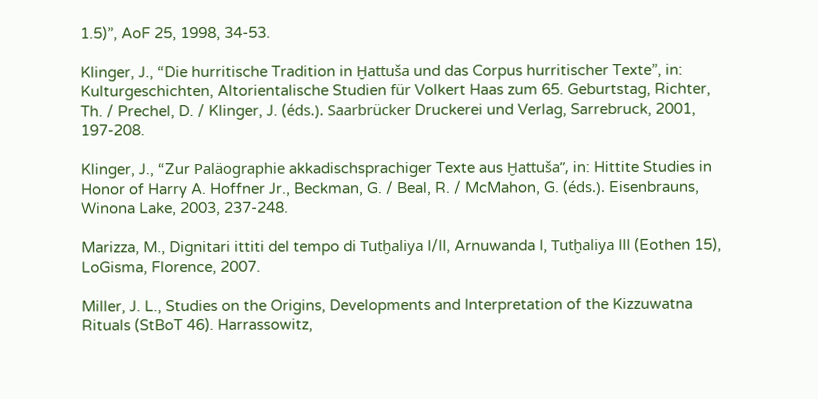1.5)”, AoF 25, 1998, 34-53.

Klinger, J., “Die hurritische Tradition in Ḫattuša und das Corpus hurritischer Texte”, in: Kulturgeschichten, Altorientalische Studien für Volkert Haas zum 65. Geburtstag, Richter, Th. / Prechel, D. / Klinger, J. (éds.). Saarbrücker Druckerei und Verlag, Sarrebruck, 2001, 197-208.

Klinger, J., “Zur Paläographie akkadischsprachiger Texte aus Ḫattuša”, in: Hittite Studies in Honor of Harry A. Hoffner Jr., Beckman, G. / Beal, R. / McMahon, G. (éds.). Eisenbrauns, Winona Lake, 2003, 237-248.

Marizza, M., Dignitari ittiti del tempo di Tutḫaliya I/II, Arnuwanda I, Tutḫaliya III (Eothen 15), LoGisma, Florence, 2007.

Miller, J. L., Studies on the Origins, Developments and Interpretation of the Kizzuwatna Rituals (StBoT 46). Harrassowitz,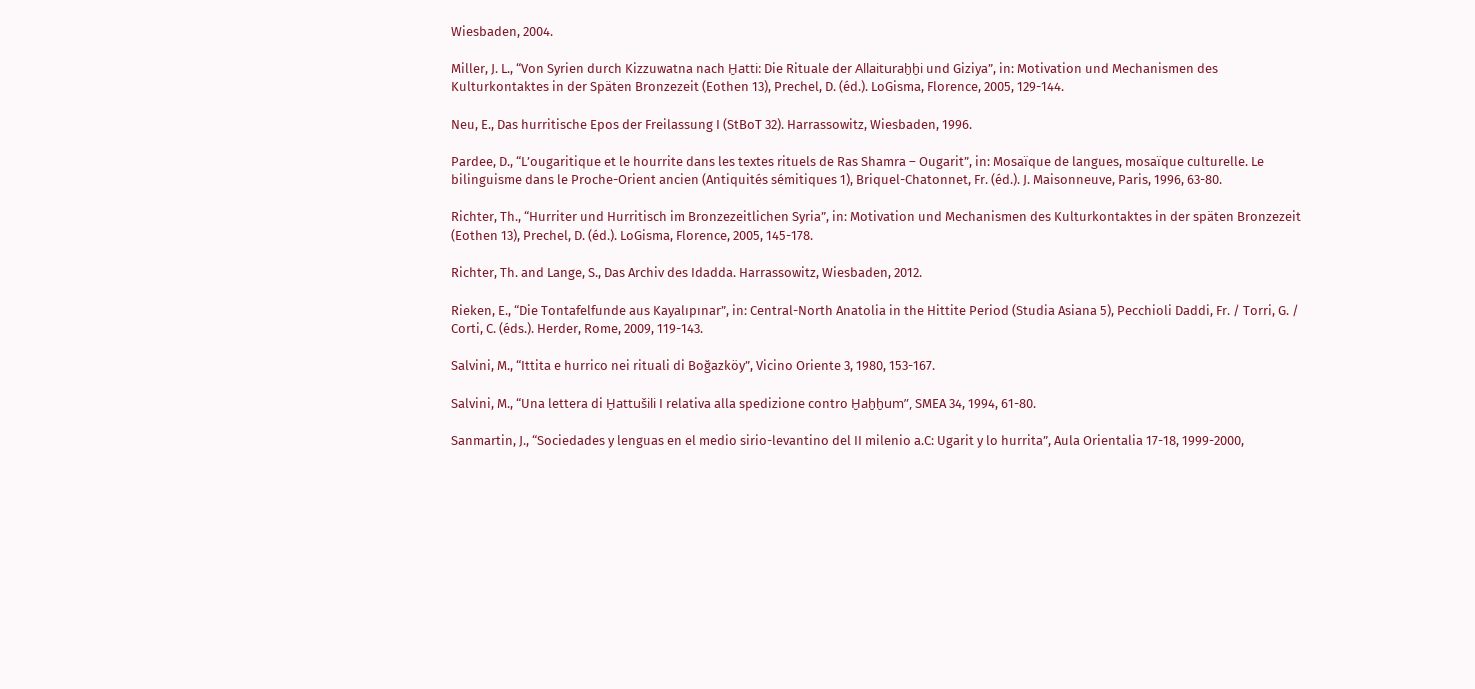Wiesbaden, 2004.

Miller, J. L., “Von Syrien durch Kizzuwatna nach Ḫatti: Die Rituale der Allaituraḫḫi und Giziya”, in: Motivation und Mechanismen des Kulturkontaktes in der Späten Bronzezeit (Eothen 13), Prechel, D. (éd.). LoGisma, Florence, 2005, 129-144.

Neu, E., Das hurritische Epos der Freilassung I (StBoT 32). Harrassowitz, Wiesbaden, 1996.

Pardee, D., “L’ougaritique et le hourrite dans les textes rituels de Ras Shamra – Ougarit”, in: Mosaïque de langues, mosaïque culturelle. Le bilinguisme dans le Proche-Orient ancien (Antiquités sémitiques 1), Briquel-Chatonnet, Fr. (éd.). J. Maisonneuve, Paris, 1996, 63-80.

Richter, Th., “Hurriter und Hurritisch im Bronzezeitlichen Syria”, in: Motivation und Mechanismen des Kulturkontaktes in der späten Bronzezeit (Eothen 13), Prechel, D. (éd.). LoGisma, Florence, 2005, 145-178.

Richter, Th. and Lange, S., Das Archiv des Idadda. Harrassowitz, Wiesbaden, 2012.

Rieken, E., “Die Tontafelfunde aus Kayalıpınar”, in: Central-North Anatolia in the Hittite Period (Studia Asiana 5), Pecchioli Daddi, Fr. / Torri, G. / Corti, C. (éds.). Herder, Rome, 2009, 119-143.

Salvini, M., “Ittita e hurrico nei rituali di Boğazköy”, Vicino Oriente 3, 1980, 153-167.

Salvini, M., “Una lettera di Ḫattušili I relativa alla spedizione contro Ḫaḫḫum”, SMEA 34, 1994, 61-80.

Sanmartin, J., “Sociedades y lenguas en el medio sirio-levantino del II milenio a.C: Ugarit y lo hurrita”, Aula Orientalia 17-18, 1999-2000,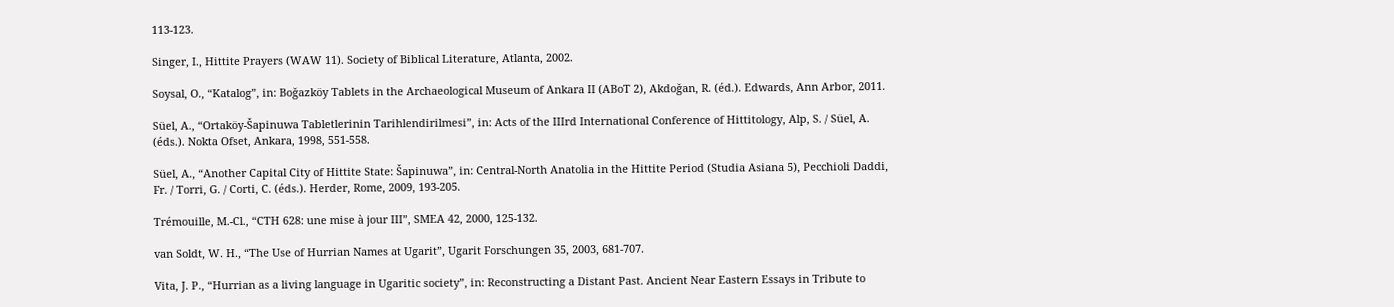113-123.

Singer, I., Hittite Prayers (WAW 11). Society of Biblical Literature, Atlanta, 2002.

Soysal, O., “Katalog”, in: Boğazköy Tablets in the Archaeological Museum of Ankara II (ABoT 2), Akdoğan, R. (éd.). Edwards, Ann Arbor, 2011.

Süel, A., “Ortaköy-Šapinuwa Tabletlerinin Tarihlendirilmesi”, in: Acts of the IIIrd International Conference of Hittitology, Alp, S. / Süel, A. (éds.). Nokta Ofset, Ankara, 1998, 551-558.

Süel, A., “Another Capital City of Hittite State: Šapinuwa”, in: Central-North Anatolia in the Hittite Period (Studia Asiana 5), Pecchioli Daddi, Fr. / Torri, G. / Corti, C. (éds.). Herder, Rome, 2009, 193-205.

Trémouille, M.-Cl., “CTH 628: une mise à jour III”, SMEA 42, 2000, 125-132.

van Soldt, W. H., “The Use of Hurrian Names at Ugarit”, Ugarit Forschungen 35, 2003, 681-707.

Vita, J. P., “Hurrian as a living language in Ugaritic society”, in: Reconstructing a Distant Past. Ancient Near Eastern Essays in Tribute to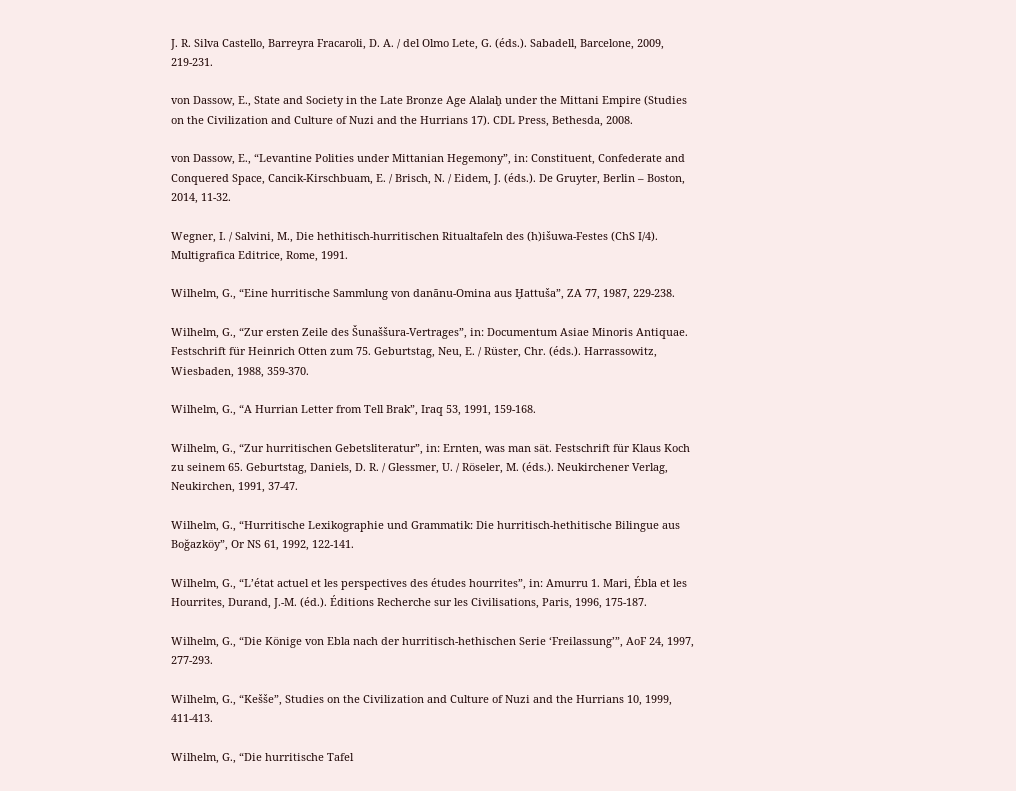J. R. Silva Castello, Barreyra Fracaroli, D. A. / del Olmo Lete, G. (éds.). Sabadell, Barcelone, 2009, 219-231.

von Dassow, E., State and Society in the Late Bronze Age Alalaḫ under the Mittani Empire (Studies on the Civilization and Culture of Nuzi and the Hurrians 17). CDL Press, Bethesda, 2008.

von Dassow, E., “Levantine Polities under Mittanian Hegemony”, in: Constituent, Confederate and Conquered Space, Cancik-Kirschbuam, E. / Brisch, N. / Eidem, J. (éds.). De Gruyter, Berlin – Boston, 2014, 11-32.

Wegner, I. / Salvini, M., Die hethitisch-hurritischen Ritualtafeln des (h)išuwa-Festes (ChS I/4). Multigrafica Editrice, Rome, 1991.

Wilhelm, G., “Eine hurritische Sammlung von danānu-Omina aus Ḫattuša”, ZA 77, 1987, 229-238.

Wilhelm, G., “Zur ersten Zeile des Šunaššura-Vertrages”, in: Documentum Asiae Minoris Antiquae. Festschrift für Heinrich Otten zum 75. Geburtstag, Neu, E. / Rüster, Chr. (éds.). Harrassowitz, Wiesbaden, 1988, 359-370.

Wilhelm, G., “A Hurrian Letter from Tell Brak”, Iraq 53, 1991, 159-168.

Wilhelm, G., “Zur hurritischen Gebetsliteratur”, in: Ernten, was man sät. Festschrift für Klaus Koch zu seinem 65. Geburtstag, Daniels, D. R. / Glessmer, U. / Röseler, M. (éds.). Neukirchener Verlag, Neukirchen, 1991, 37-47.

Wilhelm, G., “Hurritische Lexikographie und Grammatik: Die hurritisch-hethitische Bilingue aus Boğazköy”, Or NS 61, 1992, 122-141.

Wilhelm, G., “L’état actuel et les perspectives des études hourrites”, in: Amurru 1. Mari, Ébla et les Hourrites, Durand, J.-M. (éd.). Éditions Recherche sur les Civilisations, Paris, 1996, 175-187.

Wilhelm, G., “Die Könige von Ebla nach der hurritisch-hethischen Serie ‘Freilassung’”, AoF 24, 1997, 277-293.

Wilhelm, G., “Kešše”, Studies on the Civilization and Culture of Nuzi and the Hurrians 10, 1999, 411-413.

Wilhelm, G., “Die hurritische Tafel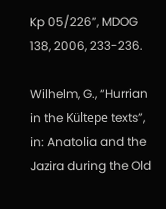Kp 05/226”, MDOG 138, 2006, 233-236.

Wilhelm, G., “Hurrian in the Kültepe texts”, in: Anatolia and the Jazira during the Old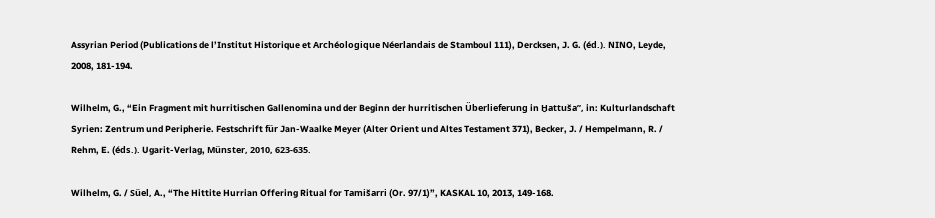Assyrian Period (Publications de l’Institut Historique et Archéologique Néerlandais de Stamboul 111), Dercksen, J. G. (éd.). NINO, Leyde, 2008, 181-194.

Wilhelm, G., “Ein Fragment mit hurritischen Gallenomina und der Beginn der hurritischen Überlieferung in Ḫattuša”, in: Kulturlandschaft Syrien: Zentrum und Peripherie. Festschrift für Jan-Waalke Meyer (Alter Orient und Altes Testament 371), Becker, J. / Hempelmann, R. / Rehm, E. (éds.). Ugarit-Verlag, Münster, 2010, 623-635.

Wilhelm, G. / Süel, A., “The Hittite Hurrian Offering Ritual for Tamišarri (Or. 97/1)”, KASKAL 10, 2013, 149-168.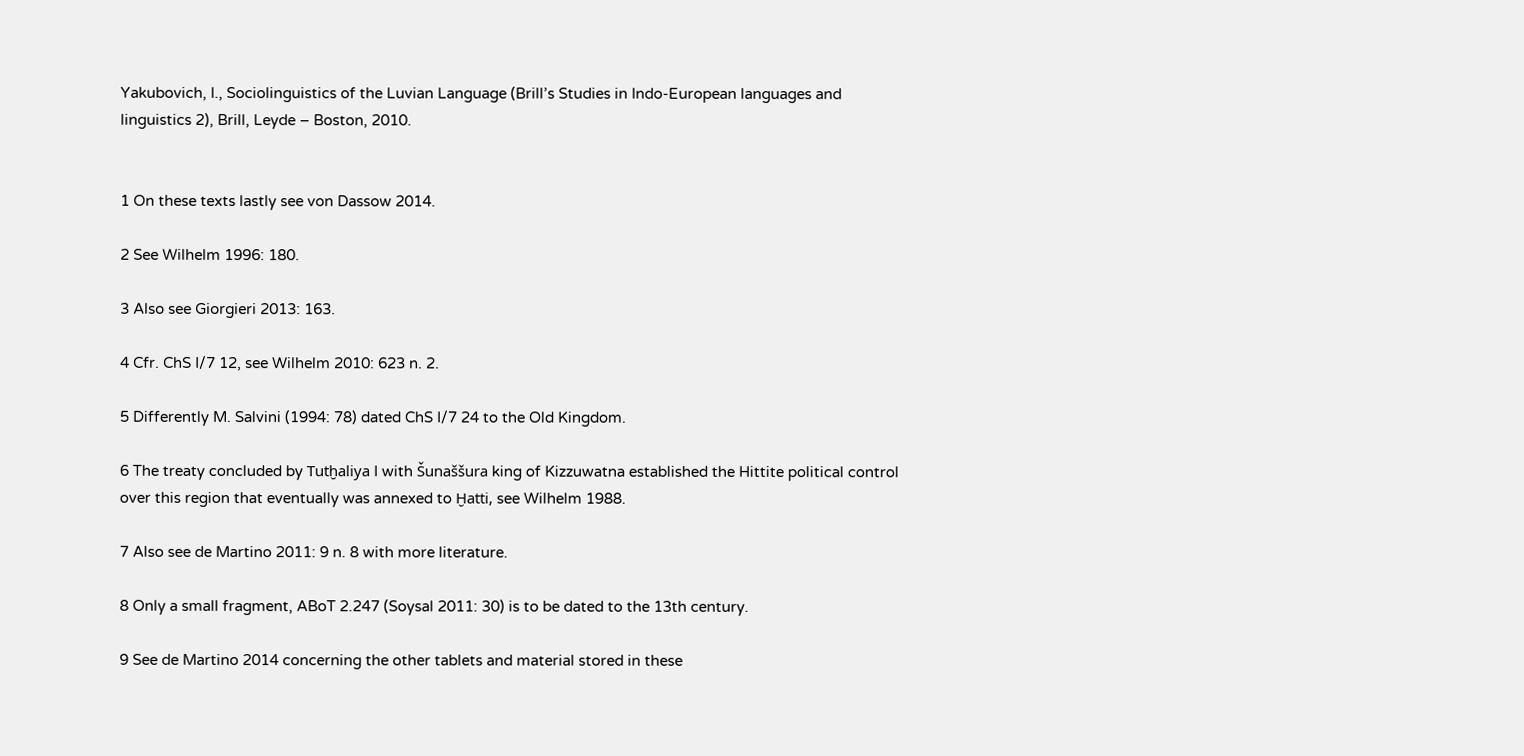Yakubovich, I., Sociolinguistics of the Luvian Language (Brill’s Studies in Indo-European languages and linguistics 2), Brill, Leyde – Boston, 2010.


1 On these texts lastly see von Dassow 2014.

2 See Wilhelm 1996: 180.

3 Also see Giorgieri 2013: 163.

4 Cfr. ChS I/7 12, see Wilhelm 2010: 623 n. 2.

5 Differently M. Salvini (1994: 78) dated ChS I/7 24 to the Old Kingdom.

6 The treaty concluded by Tutḫaliya I with Šunaššura king of Kizzuwatna established the Hittite political control over this region that eventually was annexed to Ḫatti, see Wilhelm 1988.

7 Also see de Martino 2011: 9 n. 8 with more literature.

8 Only a small fragment, ABoT 2.247 (Soysal 2011: 30) is to be dated to the 13th century.

9 See de Martino 2014 concerning the other tablets and material stored in these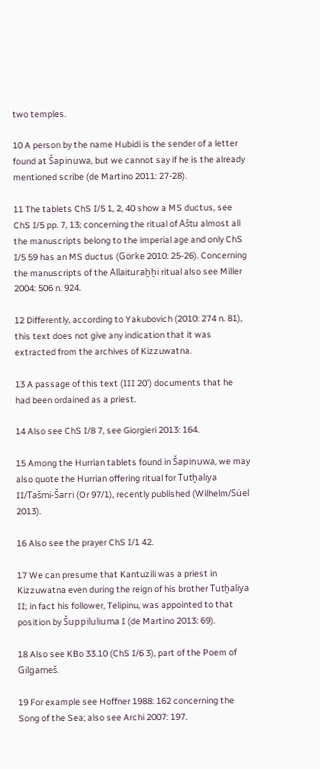two temples.

10 A person by the name Hubidi is the sender of a letter found at Šapinuwa, but we cannot say if he is the already mentioned scribe (de Martino 2011: 27-28).

11 The tablets ChS I/5 1, 2, 40 show a MS ductus, see ChS I/5 pp. 7, 13; concerning the ritual of Aštu almost all the manuscripts belong to the imperial age and only ChS I/5 59 has an MS ductus (Görke 2010: 25-26). Concerning the manuscripts of the Allaituraḫḫi ritual also see Miller 2004: 506 n. 924.

12 Differently, according to Yakubovich (2010: 274 n. 81), this text does not give any indication that it was extracted from the archives of Kizzuwatna.

13 A passage of this text (III 20’) documents that he had been ordained as a priest.

14 Also see ChS I/8 7, see Giorgieri 2013: 164.

15 Among the Hurrian tablets found in Šapinuwa, we may also quote the Hurrian offering ritual for Tutḫaliya II/Tašmi-Šarri (Or 97/1), recently published (Wilhelm/Süel 2013).

16 Also see the prayer ChS I/1 42.

17 We can presume that Kantuzili was a priest in Kizzuwatna even during the reign of his brother Tutḫaliya II; in fact his follower, Telipinu, was appointed to that position by Šuppiluliuma I (de Martino 2013: 69).

18 Also see KBo 33.10 (ChS I/6 3), part of the Poem of Gilgameš.

19 For example see Hoffner 1988: 162 concerning the Song of the Sea; also see Archi 2007: 197.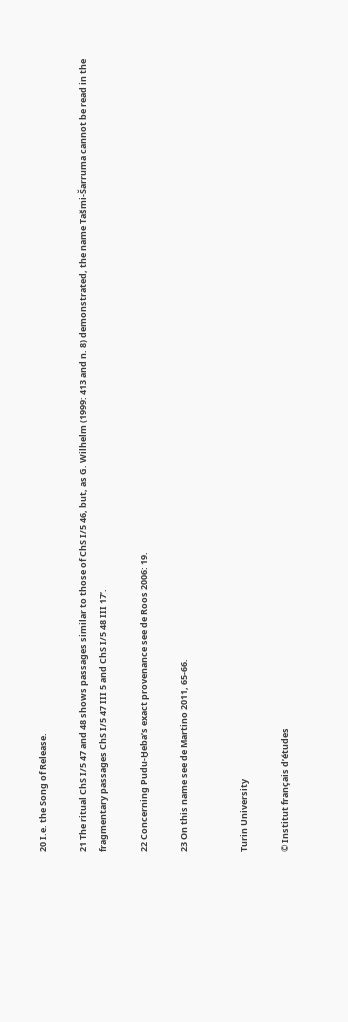20 I.e. the Song of Release.

21 The ritual ChS I/5 47 and 48 shows passages similar to those of ChS I/5 46, but, as G. Wilhelm (1999: 413 and n. 8) demonstrated, the name Tašmi-Šarruma cannot be read in the fragmentary passages ChS I/5 47 III 5 and ChS I/5 48 III 17’.

22 Concerning Pudu-Ḫeba’s exact provenance see de Roos 2006: 19.

23 On this name see de Martino 2011, 65-66.


Turin University

© Institut français d’études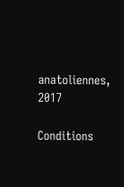anatoliennes, 2017

Conditions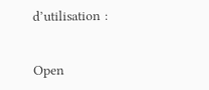d’utilisation :


Open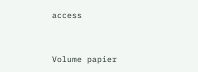access


Volume papier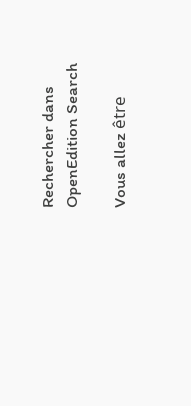Rechercher dans OpenEdition Search

Vous allez être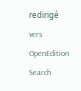redirigé vers OpenEdition Search